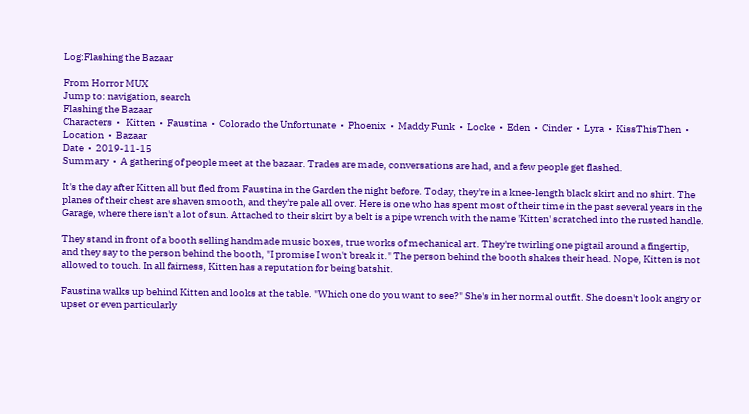Log:Flashing the Bazaar

From Horror MUX
Jump to: navigation, search
Flashing the Bazaar
Characters  •   Kitten  •  Faustina  •  Colorado the Unfortunate  •  Phoenix  •  Maddy Funk  •  Locke  •  Eden  •  Cinder  •  Lyra  •  KissThisThen  •
Location  •  Bazaar
Date  •  2019-11-15
Summary  •  A gathering of people meet at the bazaar. Trades are made, conversations are had, and a few people get flashed.

It's the day after Kitten all but fled from Faustina in the Garden the night before. Today, they're in a knee-length black skirt and no shirt. The planes of their chest are shaven smooth, and they're pale all over. Here is one who has spent most of their time in the past several years in the Garage, where there isn't a lot of sun. Attached to their skirt by a belt is a pipe wrench with the name 'Kitten' scratched into the rusted handle.

They stand in front of a booth selling handmade music boxes, true works of mechanical art. They're twirling one pigtail around a fingertip, and they say to the person behind the booth, "I promise I won't break it." The person behind the booth shakes their head. Nope, Kitten is not allowed to touch. In all fairness, Kitten has a reputation for being batshit.

Faustina walks up behind Kitten and looks at the table. "Which one do you want to see?" She's in her normal outfit. She doesn't look angry or upset or even particularly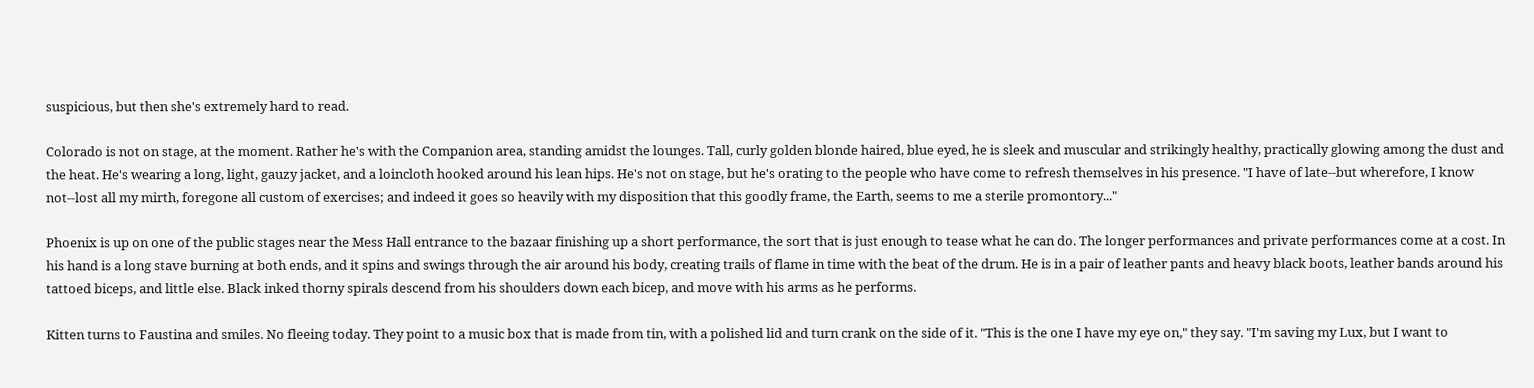suspicious, but then she's extremely hard to read.

Colorado is not on stage, at the moment. Rather he's with the Companion area, standing amidst the lounges. Tall, curly golden blonde haired, blue eyed, he is sleek and muscular and strikingly healthy, practically glowing among the dust and the heat. He's wearing a long, light, gauzy jacket, and a loincloth hooked around his lean hips. He's not on stage, but he's orating to the people who have come to refresh themselves in his presence. "I have of late--but wherefore, I know not--lost all my mirth, foregone all custom of exercises; and indeed it goes so heavily with my disposition that this goodly frame, the Earth, seems to me a sterile promontory..."

Phoenix is up on one of the public stages near the Mess Hall entrance to the bazaar finishing up a short performance, the sort that is just enough to tease what he can do. The longer performances and private performances come at a cost. In his hand is a long stave burning at both ends, and it spins and swings through the air around his body, creating trails of flame in time with the beat of the drum. He is in a pair of leather pants and heavy black boots, leather bands around his tattoed biceps, and little else. Black inked thorny spirals descend from his shoulders down each bicep, and move with his arms as he performs.

Kitten turns to Faustina and smiles. No fleeing today. They point to a music box that is made from tin, with a polished lid and turn crank on the side of it. "This is the one I have my eye on," they say. "I'm saving my Lux, but I want to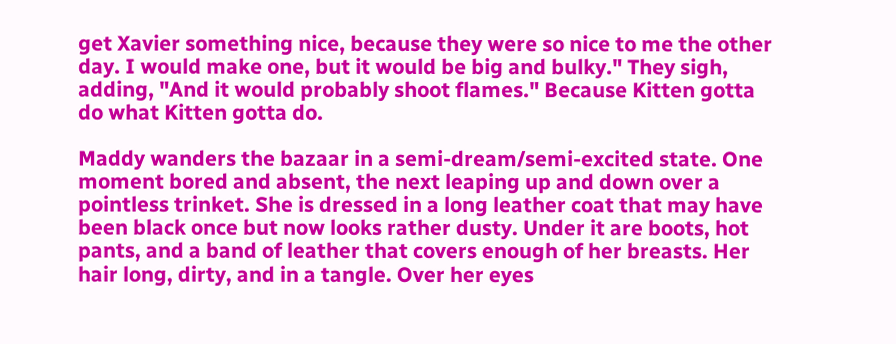get Xavier something nice, because they were so nice to me the other day. I would make one, but it would be big and bulky." They sigh, adding, "And it would probably shoot flames." Because Kitten gotta do what Kitten gotta do.

Maddy wanders the bazaar in a semi-dream/semi-excited state. One moment bored and absent, the next leaping up and down over a pointless trinket. She is dressed in a long leather coat that may have been black once but now looks rather dusty. Under it are boots, hot pants, and a band of leather that covers enough of her breasts. Her hair long, dirty, and in a tangle. Over her eyes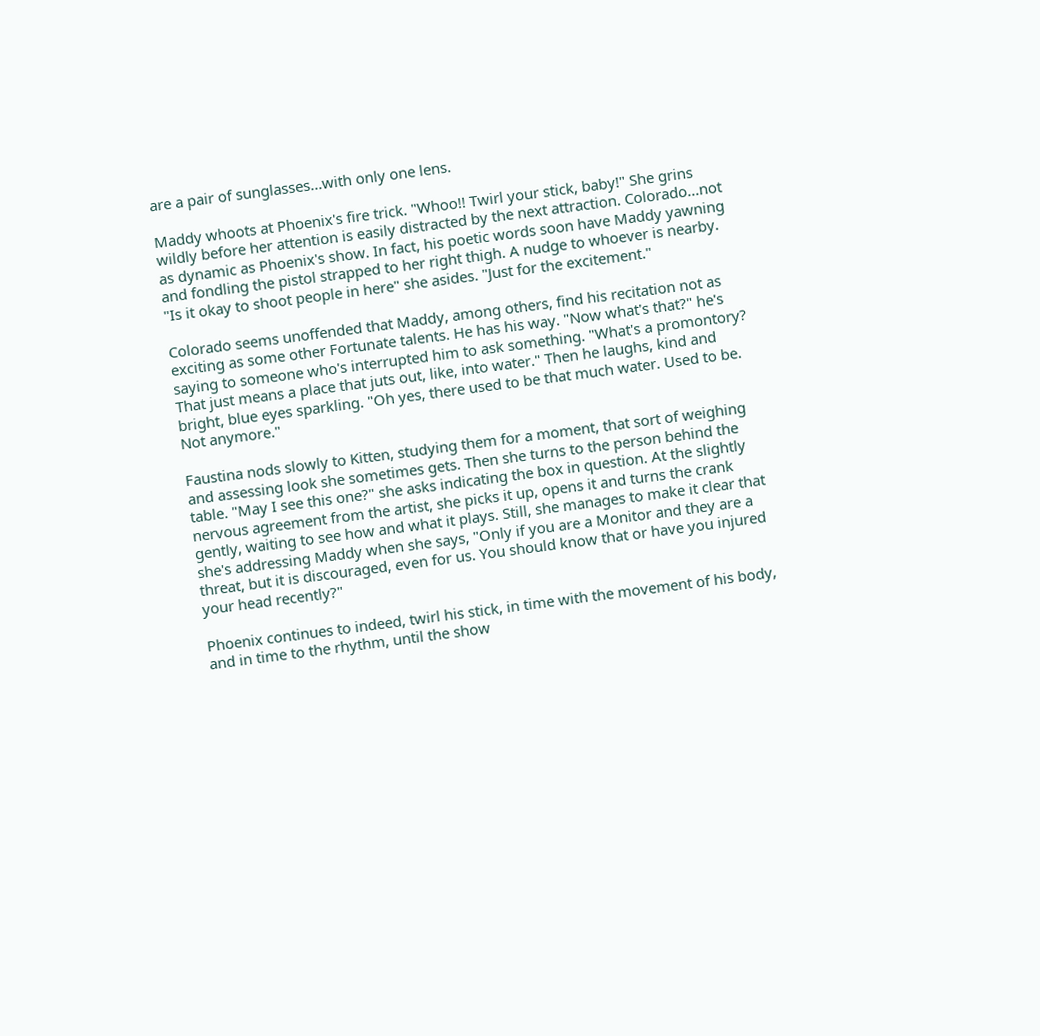are a pair of sunglasses...with only one lens.

Maddy whoots at Phoenix's fire trick. "Whoo!! Twirl your stick, baby!" She grins wildly before her attention is easily distracted by the next attraction. Colorado...not as dynamic as Phoenix's show. In fact, his poetic words soon have Maddy yawning and fondling the pistol strapped to her right thigh. A nudge to whoever is nearby. "Is it okay to shoot people in here" she asides. "Just for the excitement."

Colorado seems unoffended that Maddy, among others, find his recitation not as exciting as some other Fortunate talents. He has his way. "Now what's that?" he's saying to someone who's interrupted him to ask something. "What's a promontory? That just means a place that juts out, like, into water." Then he laughs, kind and bright, blue eyes sparkling. "Oh yes, there used to be that much water. Used to be. Not anymore."

Faustina nods slowly to Kitten, studying them for a moment, that sort of weighing and assessing look she sometimes gets. Then she turns to the person behind the table. "May I see this one?" she asks indicating the box in question. At the slightly nervous agreement from the artist, she picks it up, opens it and turns the crank gently, waiting to see how and what it plays. Still, she manages to make it clear that she's addressing Maddy when she says, "Only if you are a Monitor and they are a threat, but it is discouraged, even for us. You should know that or have you injured your head recently?"

Phoenix continues to indeed, twirl his stick, in time with the movement of his body, and in time to the rhythm, until the show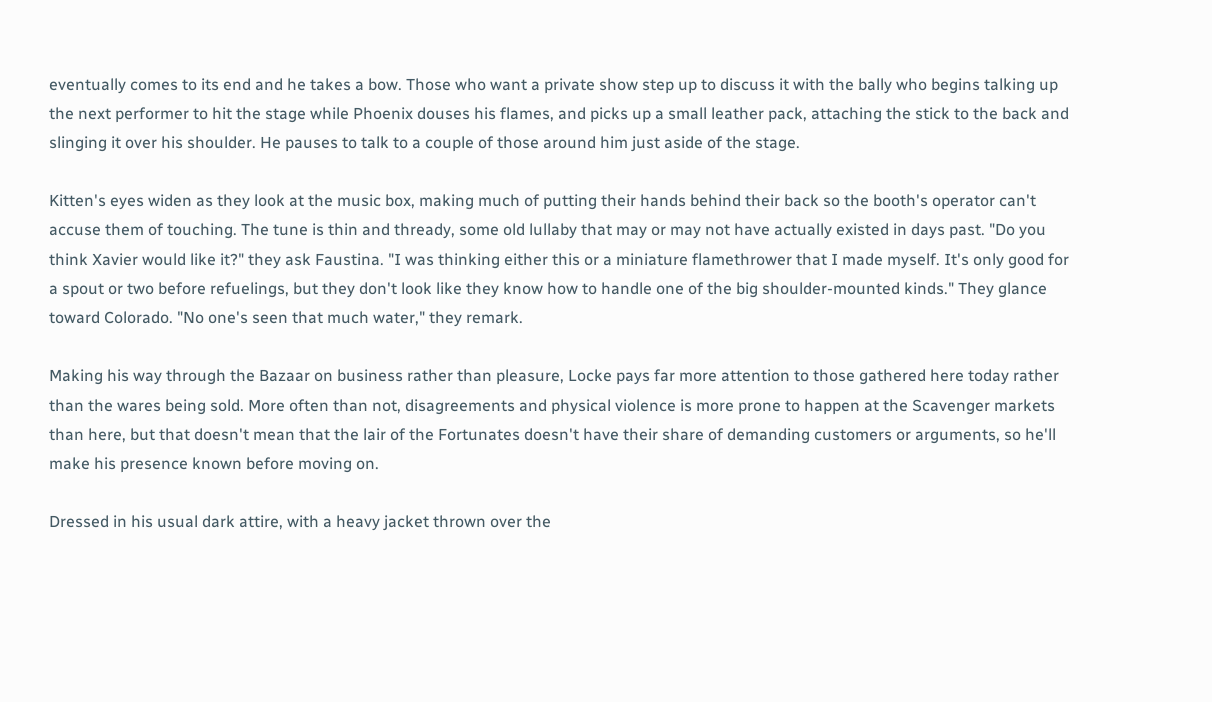eventually comes to its end and he takes a bow. Those who want a private show step up to discuss it with the bally who begins talking up the next performer to hit the stage while Phoenix douses his flames, and picks up a small leather pack, attaching the stick to the back and slinging it over his shoulder. He pauses to talk to a couple of those around him just aside of the stage.

Kitten's eyes widen as they look at the music box, making much of putting their hands behind their back so the booth's operator can't accuse them of touching. The tune is thin and thready, some old lullaby that may or may not have actually existed in days past. "Do you think Xavier would like it?" they ask Faustina. "I was thinking either this or a miniature flamethrower that I made myself. It's only good for a spout or two before refuelings, but they don't look like they know how to handle one of the big shoulder-mounted kinds." They glance toward Colorado. "No one's seen that much water," they remark.

Making his way through the Bazaar on business rather than pleasure, Locke pays far more attention to those gathered here today rather than the wares being sold. More often than not, disagreements and physical violence is more prone to happen at the Scavenger markets than here, but that doesn't mean that the lair of the Fortunates doesn't have their share of demanding customers or arguments, so he'll make his presence known before moving on.

Dressed in his usual dark attire, with a heavy jacket thrown over the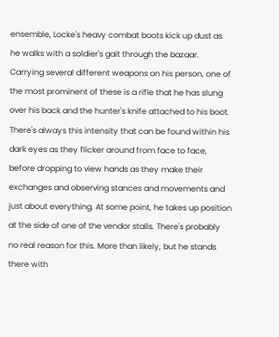ensemble, Locke's heavy combat boots kick up dust as he walks with a soldier's gait through the bazaar. Carrying several different weapons on his person, one of the most prominent of these is a rifle that he has slung over his back and the hunter's knife attached to his boot. There's always this intensity that can be found within his dark eyes as they flicker around from face to face, before dropping to view hands as they make their exchanges and observing stances and movements and just about everything. At some point, he takes up position at the side of one of the vendor stalls. There's probably no real reason for this. More than likely, but he stands there with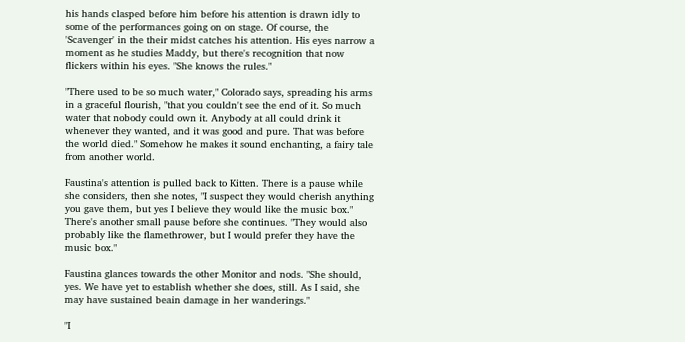his hands clasped before him before his attention is drawn idly to some of the performances going on on stage. Of course, the 'Scavenger' in the their midst catches his attention. His eyes narrow a moment as he studies Maddy, but there's recognition that now flickers within his eyes. "She knows the rules."

"There used to be so much water," Colorado says, spreading his arms in a graceful flourish, "that you couldn't see the end of it. So much water that nobody could own it. Anybody at all could drink it whenever they wanted, and it was good and pure. That was before the world died." Somehow he makes it sound enchanting, a fairy tale from another world.

Faustina's attention is pulled back to Kitten. There is a pause while she considers, then she notes, "I suspect they would cherish anything you gave them, but yes I believe they would like the music box." There's another small pause before she continues. "They would also probably like the flamethrower, but I would prefer they have the music box."

Faustina glances towards the other Monitor and nods. "She should, yes. We have yet to establish whether she does, still. As I said, she may have sustained beain damage in her wanderings."

"I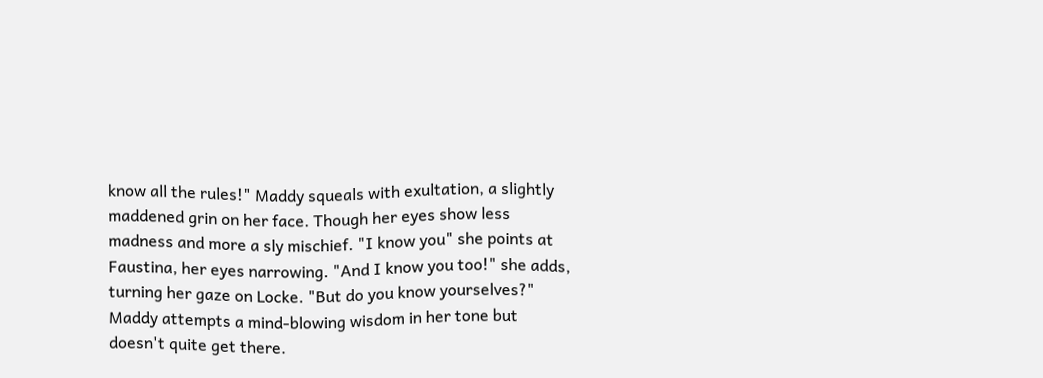know all the rules!" Maddy squeals with exultation, a slightly maddened grin on her face. Though her eyes show less madness and more a sly mischief. "I know you" she points at Faustina, her eyes narrowing. "And I know you too!" she adds, turning her gaze on Locke. "But do you know yourselves?" Maddy attempts a mind-blowing wisdom in her tone but doesn't quite get there.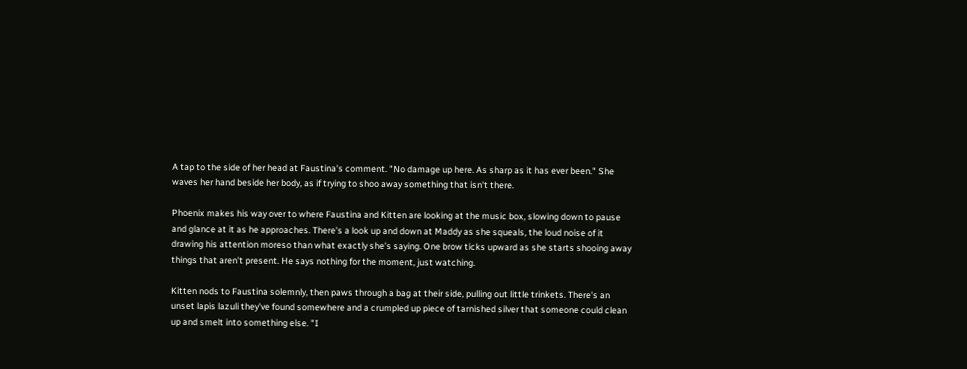A tap to the side of her head at Faustina's comment. "No damage up here. As sharp as it has ever been." She waves her hand beside her body, as if trying to shoo away something that isn't there.

Phoenix makes his way over to where Faustina and Kitten are looking at the music box, slowing down to pause and glance at it as he approaches. There's a look up and down at Maddy as she squeals, the loud noise of it drawing his attention moreso than what exactly she's saying. One brow ticks upward as she starts shooing away things that aren't present. He says nothing for the moment, just watching.

Kitten nods to Faustina solemnly, then paws through a bag at their side, pulling out little trinkets. There's an unset lapis lazuli they've found somewhere and a crumpled up piece of tarnished silver that someone could clean up and smelt into something else. "I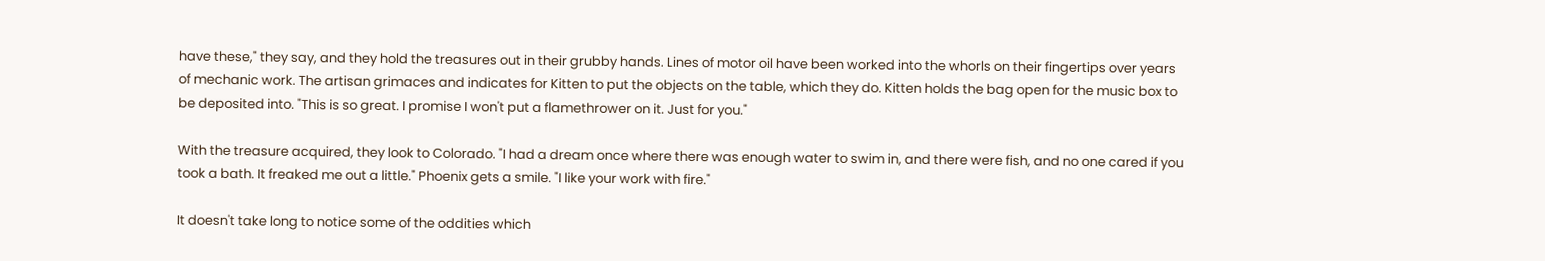have these," they say, and they hold the treasures out in their grubby hands. Lines of motor oil have been worked into the whorls on their fingertips over years of mechanic work. The artisan grimaces and indicates for Kitten to put the objects on the table, which they do. Kitten holds the bag open for the music box to be deposited into. "This is so great. I promise I won't put a flamethrower on it. Just for you."

With the treasure acquired, they look to Colorado. "I had a dream once where there was enough water to swim in, and there were fish, and no one cared if you took a bath. It freaked me out a little." Phoenix gets a smile. "I like your work with fire."

It doesn't take long to notice some of the oddities which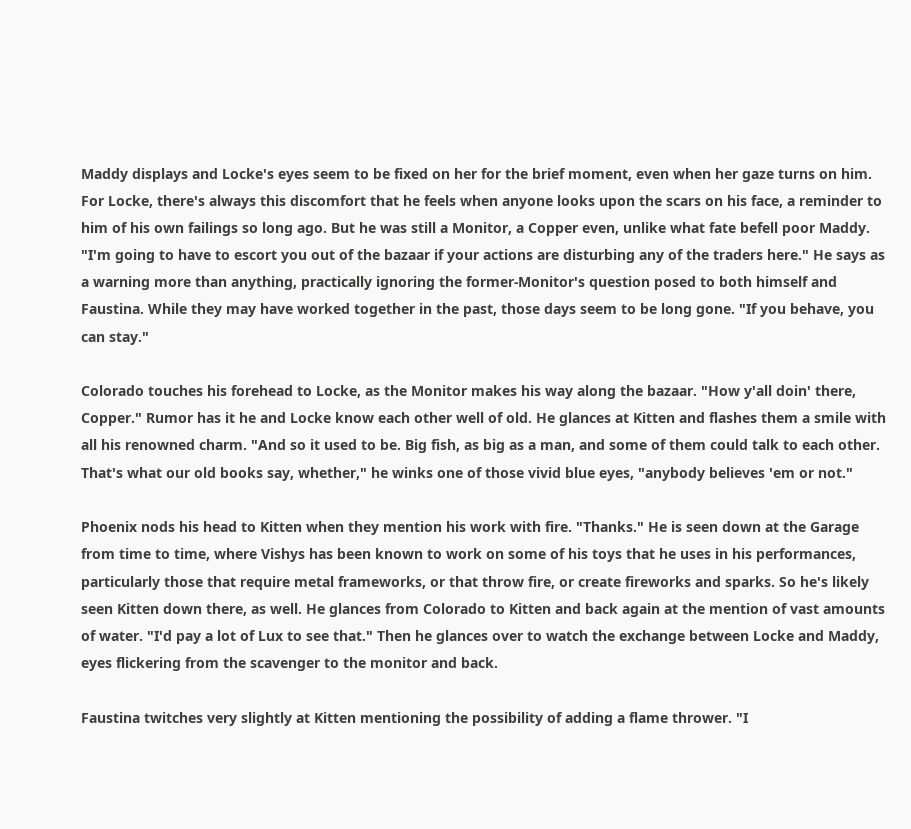Maddy displays and Locke's eyes seem to be fixed on her for the brief moment, even when her gaze turns on him. For Locke, there's always this discomfort that he feels when anyone looks upon the scars on his face, a reminder to him of his own failings so long ago. But he was still a Monitor, a Copper even, unlike what fate befell poor Maddy. "I'm going to have to escort you out of the bazaar if your actions are disturbing any of the traders here." He says as a warning more than anything, practically ignoring the former-Monitor's question posed to both himself and Faustina. While they may have worked together in the past, those days seem to be long gone. "If you behave, you can stay."

Colorado touches his forehead to Locke, as the Monitor makes his way along the bazaar. "How y'all doin' there, Copper." Rumor has it he and Locke know each other well of old. He glances at Kitten and flashes them a smile with all his renowned charm. "And so it used to be. Big fish, as big as a man, and some of them could talk to each other. That's what our old books say, whether," he winks one of those vivid blue eyes, "anybody believes 'em or not."

Phoenix nods his head to Kitten when they mention his work with fire. "Thanks." He is seen down at the Garage from time to time, where Vishys has been known to work on some of his toys that he uses in his performances, particularly those that require metal frameworks, or that throw fire, or create fireworks and sparks. So he's likely seen Kitten down there, as well. He glances from Colorado to Kitten and back again at the mention of vast amounts of water. "I'd pay a lot of Lux to see that." Then he glances over to watch the exchange between Locke and Maddy, eyes flickering from the scavenger to the monitor and back.

Faustina twitches very slightly at Kitten mentioning the possibility of adding a flame thrower. "I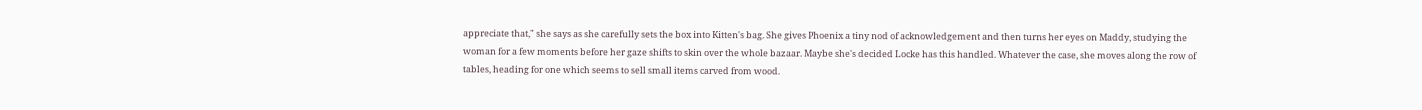appreciate that," she says as she carefully sets the box into Kitten's bag. She gives Phoenix a tiny nod of acknowledgement and then turns her eyes on Maddy, studying the woman for a few moments before her gaze shifts to skin over the whole bazaar. Maybe she's decided Locke has this handled. Whatever the case, she moves along the row of tables, heading for one which seems to sell small items carved from wood.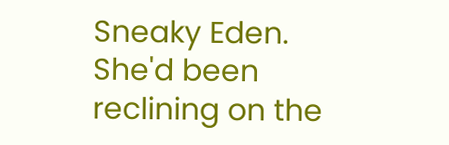Sneaky Eden. She'd been reclining on the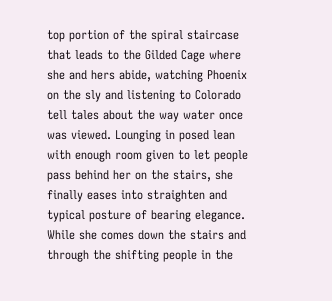top portion of the spiral staircase that leads to the Gilded Cage where she and hers abide, watching Phoenix on the sly and listening to Colorado tell tales about the way water once was viewed. Lounging in posed lean with enough room given to let people pass behind her on the stairs, she finally eases into straighten and typical posture of bearing elegance. While she comes down the stairs and through the shifting people in the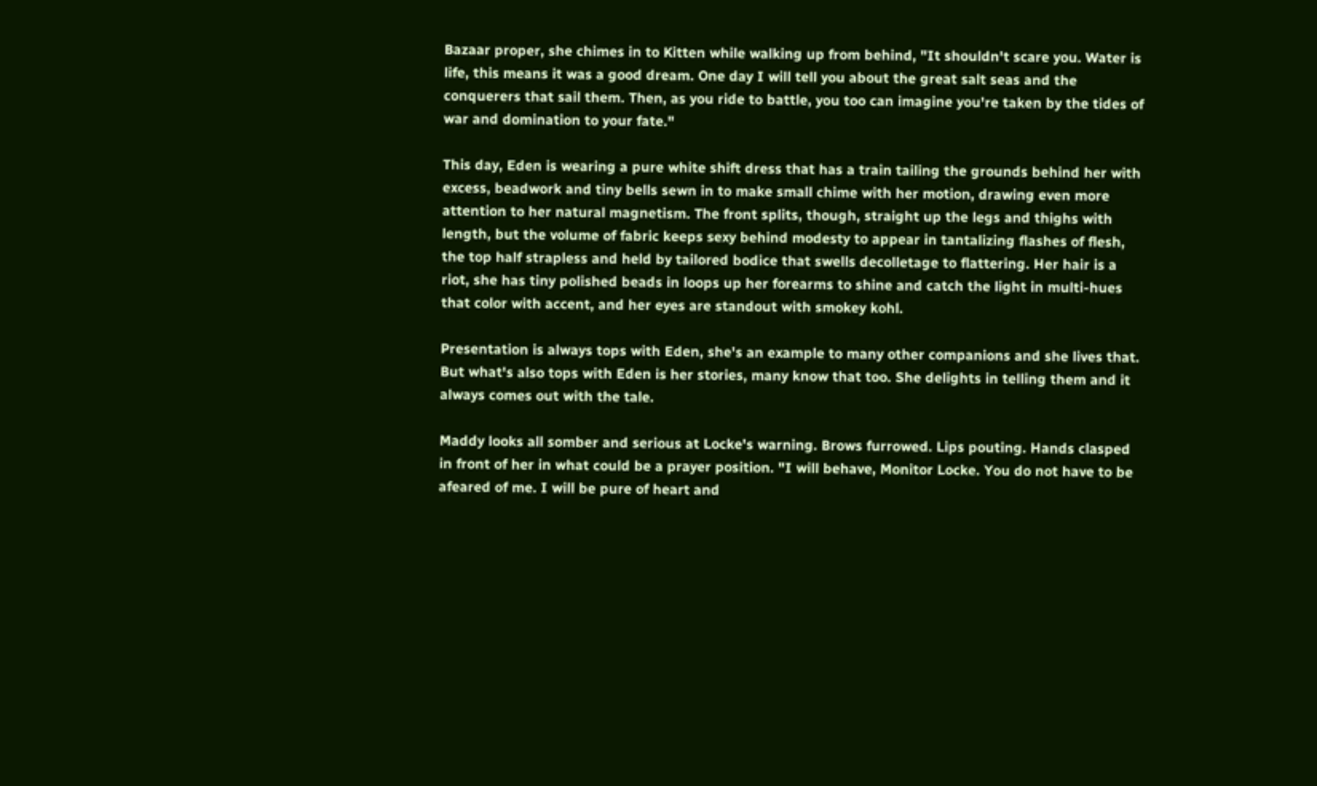Bazaar proper, she chimes in to Kitten while walking up from behind, "It shouldn't scare you. Water is life, this means it was a good dream. One day I will tell you about the great salt seas and the conquerers that sail them. Then, as you ride to battle, you too can imagine you're taken by the tides of war and domination to your fate."

This day, Eden is wearing a pure white shift dress that has a train tailing the grounds behind her with excess, beadwork and tiny bells sewn in to make small chime with her motion, drawing even more attention to her natural magnetism. The front splits, though, straight up the legs and thighs with length, but the volume of fabric keeps sexy behind modesty to appear in tantalizing flashes of flesh, the top half strapless and held by tailored bodice that swells decolletage to flattering. Her hair is a riot, she has tiny polished beads in loops up her forearms to shine and catch the light in multi-hues that color with accent, and her eyes are standout with smokey kohl.

Presentation is always tops with Eden, she's an example to many other companions and she lives that. But what's also tops with Eden is her stories, many know that too. She delights in telling them and it always comes out with the tale.

Maddy looks all somber and serious at Locke's warning. Brows furrowed. Lips pouting. Hands clasped in front of her in what could be a prayer position. "I will behave, Monitor Locke. You do not have to be afeared of me. I will be pure of heart and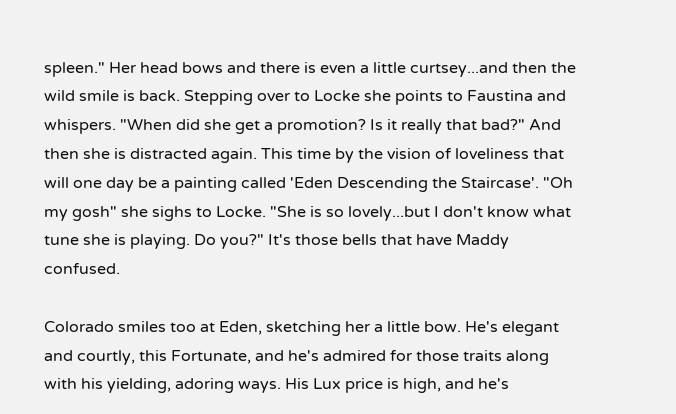spleen." Her head bows and there is even a little curtsey...and then the wild smile is back. Stepping over to Locke she points to Faustina and whispers. "When did she get a promotion? Is it really that bad?" And then she is distracted again. This time by the vision of loveliness that will one day be a painting called 'Eden Descending the Staircase'. "Oh my gosh" she sighs to Locke. "She is so lovely...but I don't know what tune she is playing. Do you?" It's those bells that have Maddy confused.

Colorado smiles too at Eden, sketching her a little bow. He's elegant and courtly, this Fortunate, and he's admired for those traits along with his yielding, adoring ways. His Lux price is high, and he's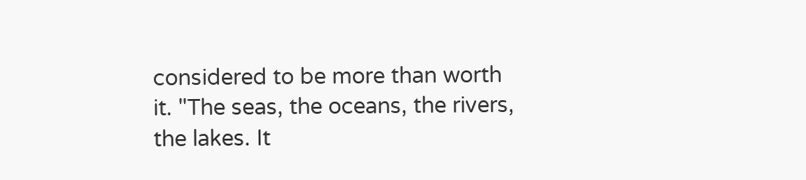considered to be more than worth it. "The seas, the oceans, the rivers, the lakes. It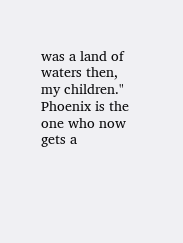was a land of waters then, my children." Phoenix is the one who now gets a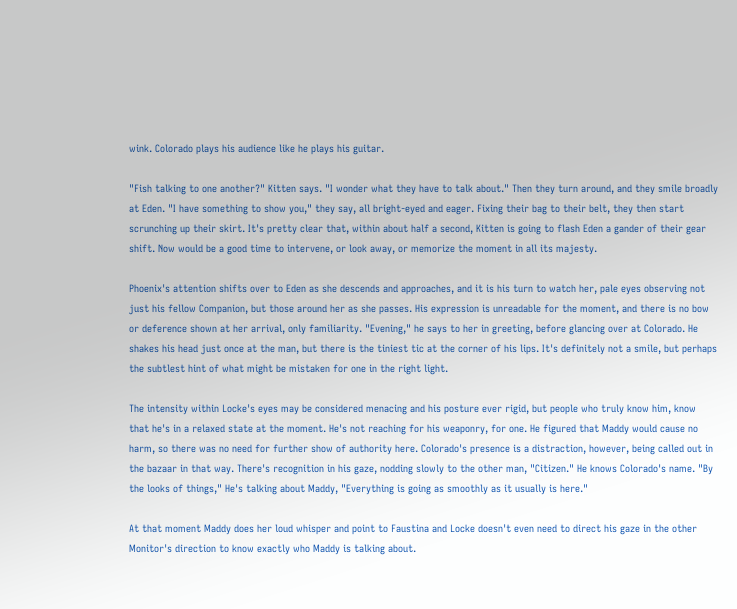wink. Colorado plays his audience like he plays his guitar.

"Fish talking to one another?" Kitten says. "I wonder what they have to talk about." Then they turn around, and they smile broadly at Eden. "I have something to show you," they say, all bright-eyed and eager. Fixing their bag to their belt, they then start scrunching up their skirt. It's pretty clear that, within about half a second, Kitten is going to flash Eden a gander of their gear shift. Now would be a good time to intervene, or look away, or memorize the moment in all its majesty.

Phoenix's attention shifts over to Eden as she descends and approaches, and it is his turn to watch her, pale eyes observing not just his fellow Companion, but those around her as she passes. His expression is unreadable for the moment, and there is no bow or deference shown at her arrival, only familiarity. "Evening," he says to her in greeting, before glancing over at Colorado. He shakes his head just once at the man, but there is the tiniest tic at the corner of his lips. It's definitely not a smile, but perhaps the subtlest hint of what might be mistaken for one in the right light.

The intensity within Locke's eyes may be considered menacing and his posture ever rigid, but people who truly know him, know that he's in a relaxed state at the moment. He's not reaching for his weaponry, for one. He figured that Maddy would cause no harm, so there was no need for further show of authority here. Colorado's presence is a distraction, however, being called out in the bazaar in that way. There's recognition in his gaze, nodding slowly to the other man, "Citizen." He knows Colorado's name. "By the looks of things," He's talking about Maddy, "Everything is going as smoothly as it usually is here."

At that moment Maddy does her loud whisper and point to Faustina and Locke doesn't even need to direct his gaze in the other Monitor's direction to know exactly who Maddy is talking about.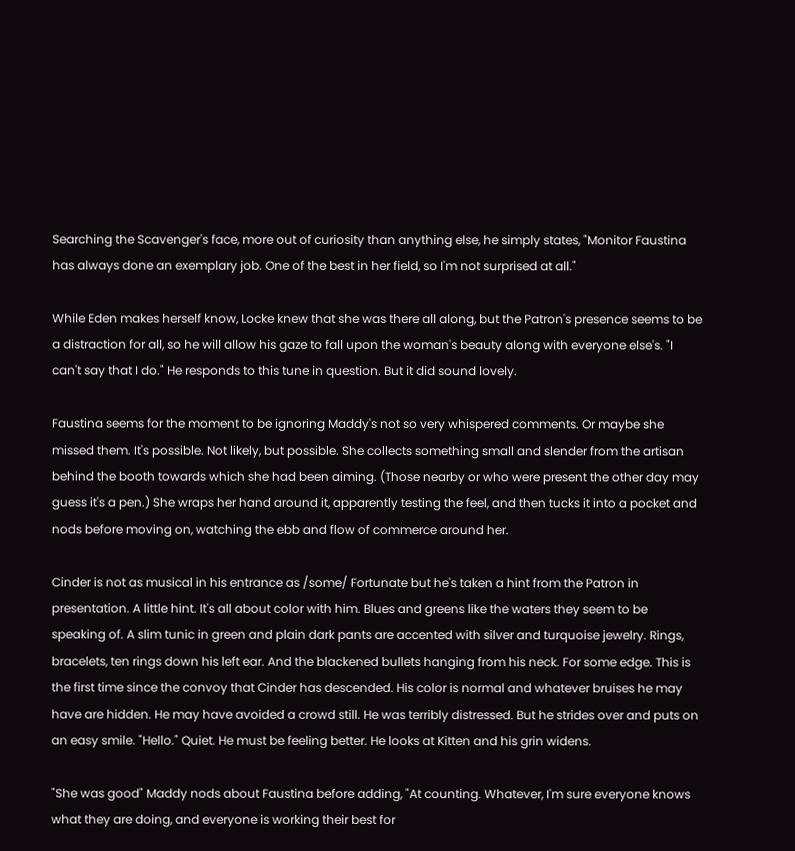Searching the Scavenger's face, more out of curiosity than anything else, he simply states, "Monitor Faustina has always done an exemplary job. One of the best in her field, so I'm not surprised at all."

While Eden makes herself know, Locke knew that she was there all along, but the Patron's presence seems to be a distraction for all, so he will allow his gaze to fall upon the woman's beauty along with everyone else's. "I can't say that I do." He responds to this tune in question. But it did sound lovely.

Faustina seems for the moment to be ignoring Maddy's not so very whispered comments. Or maybe she missed them. It's possible. Not likely, but possible. She collects something small and slender from the artisan behind the booth towards which she had been aiming. (Those nearby or who were present the other day may guess it's a pen.) She wraps her hand around it, apparently testing the feel, and then tucks it into a pocket and nods before moving on, watching the ebb and flow of commerce around her.

Cinder is not as musical in his entrance as /some/ Fortunate but he's taken a hint from the Patron in presentation. A little hint. It's all about color with him. Blues and greens like the waters they seem to be speaking of. A slim tunic in green and plain dark pants are accented with silver and turquoise jewelry. Rings, bracelets, ten rings down his left ear. And the blackened bullets hanging from his neck. For some edge. This is the first time since the convoy that Cinder has descended. His color is normal and whatever bruises he may have are hidden. He may have avoided a crowd still. He was terribly distressed. But he strides over and puts on an easy smile. "Hello." Quiet. He must be feeling better. He looks at Kitten and his grin widens.

"She was good" Maddy nods about Faustina before adding, "At counting. Whatever, I'm sure everyone knows what they are doing, and everyone is working their best for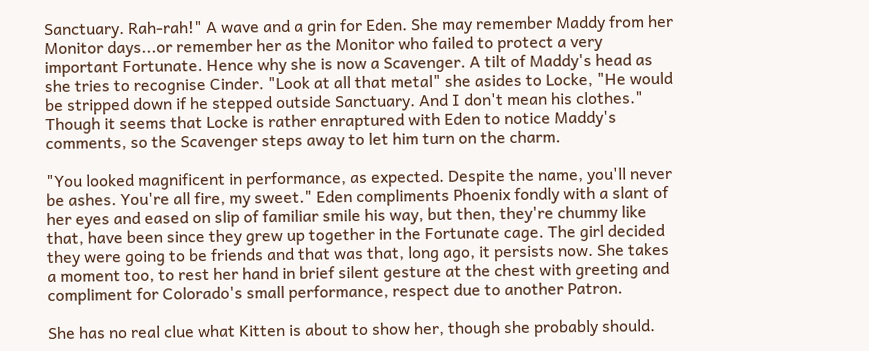Sanctuary. Rah-rah!" A wave and a grin for Eden. She may remember Maddy from her Monitor days...or remember her as the Monitor who failed to protect a very important Fortunate. Hence why she is now a Scavenger. A tilt of Maddy's head as she tries to recognise Cinder. "Look at all that metal" she asides to Locke, "He would be stripped down if he stepped outside Sanctuary. And I don't mean his clothes." Though it seems that Locke is rather enraptured with Eden to notice Maddy's comments, so the Scavenger steps away to let him turn on the charm.

"You looked magnificent in performance, as expected. Despite the name, you'll never be ashes. You're all fire, my sweet." Eden compliments Phoenix fondly with a slant of her eyes and eased on slip of familiar smile his way, but then, they're chummy like that, have been since they grew up together in the Fortunate cage. The girl decided they were going to be friends and that was that, long ago, it persists now. She takes a moment too, to rest her hand in brief silent gesture at the chest with greeting and compliment for Colorado's small performance, respect due to another Patron.

She has no real clue what Kitten is about to show her, though she probably should.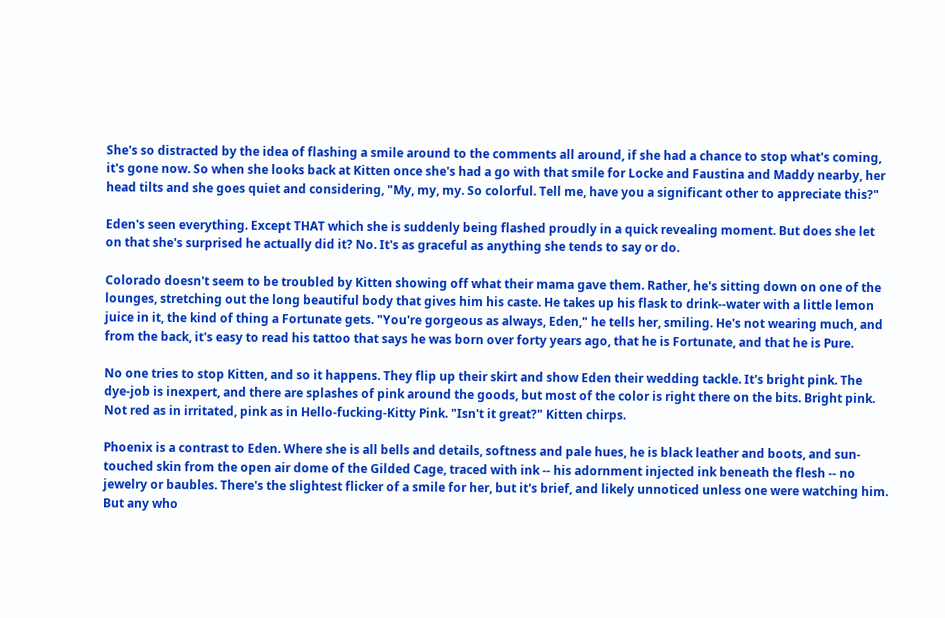She's so distracted by the idea of flashing a smile around to the comments all around, if she had a chance to stop what's coming, it's gone now. So when she looks back at Kitten once she's had a go with that smile for Locke and Faustina and Maddy nearby, her head tilts and she goes quiet and considering, "My, my, my. So colorful. Tell me, have you a significant other to appreciate this?"

Eden's seen everything. Except THAT which she is suddenly being flashed proudly in a quick revealing moment. But does she let on that she's surprised he actually did it? No. It's as graceful as anything she tends to say or do.

Colorado doesn't seem to be troubled by Kitten showing off what their mama gave them. Rather, he's sitting down on one of the lounges, stretching out the long beautiful body that gives him his caste. He takes up his flask to drink--water with a little lemon juice in it, the kind of thing a Fortunate gets. "You're gorgeous as always, Eden," he tells her, smiling. He's not wearing much, and from the back, it's easy to read his tattoo that says he was born over forty years ago, that he is Fortunate, and that he is Pure.

No one tries to stop Kitten, and so it happens. They flip up their skirt and show Eden their wedding tackle. It's bright pink. The dye-job is inexpert, and there are splashes of pink around the goods, but most of the color is right there on the bits. Bright pink. Not red as in irritated, pink as in Hello-fucking-Kitty Pink. "Isn't it great?" Kitten chirps.

Phoenix is a contrast to Eden. Where she is all bells and details, softness and pale hues, he is black leather and boots, and sun-touched skin from the open air dome of the Gilded Cage, traced with ink -- his adornment injected ink beneath the flesh -- no jewelry or baubles. There's the slightest flicker of a smile for her, but it's brief, and likely unnoticed unless one were watching him. But any who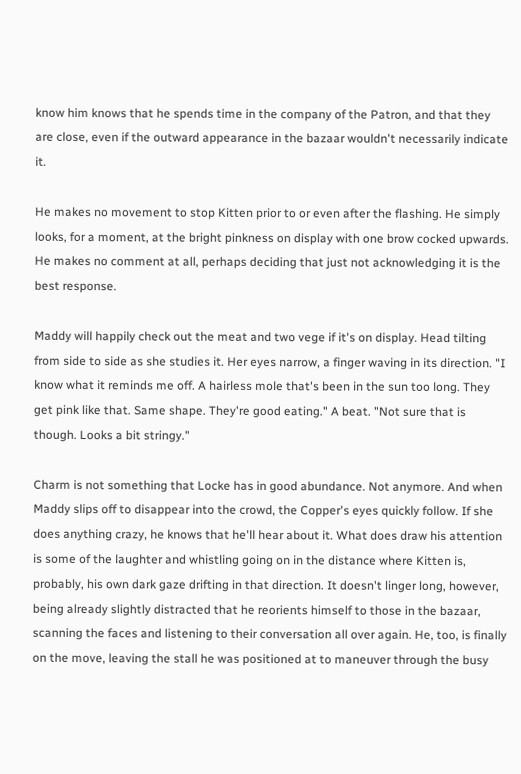know him knows that he spends time in the company of the Patron, and that they are close, even if the outward appearance in the bazaar wouldn't necessarily indicate it.

He makes no movement to stop Kitten prior to or even after the flashing. He simply looks, for a moment, at the bright pinkness on display with one brow cocked upwards. He makes no comment at all, perhaps deciding that just not acknowledging it is the best response.

Maddy will happily check out the meat and two vege if it's on display. Head tilting from side to side as she studies it. Her eyes narrow, a finger waving in its direction. "I know what it reminds me off. A hairless mole that's been in the sun too long. They get pink like that. Same shape. They're good eating." A beat. "Not sure that is though. Looks a bit stringy."

Charm is not something that Locke has in good abundance. Not anymore. And when Maddy slips off to disappear into the crowd, the Copper's eyes quickly follow. If she does anything crazy, he knows that he'll hear about it. What does draw his attention is some of the laughter and whistling going on in the distance where Kitten is, probably, his own dark gaze drifting in that direction. It doesn't linger long, however, being already slightly distracted that he reorients himself to those in the bazaar, scanning the faces and listening to their conversation all over again. He, too, is finally on the move, leaving the stall he was positioned at to maneuver through the busy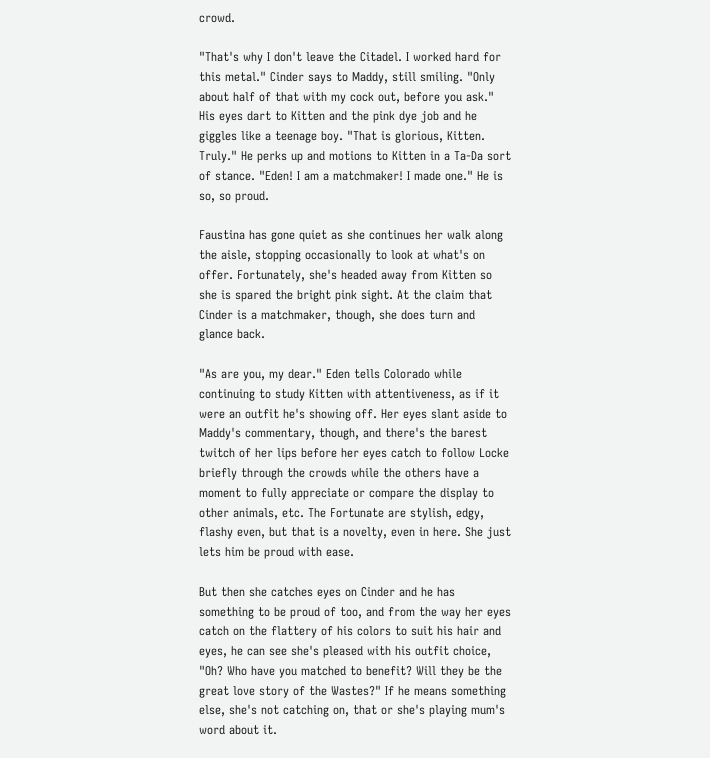crowd.

"That's why I don't leave the Citadel. I worked hard for this metal." Cinder says to Maddy, still smiling. "Only about half of that with my cock out, before you ask." His eyes dart to Kitten and the pink dye job and he giggles like a teenage boy. "That is glorious, Kitten. Truly." He perks up and motions to Kitten in a Ta-Da sort of stance. "Eden! I am a matchmaker! I made one." He is so, so proud.

Faustina has gone quiet as she continues her walk along the aisle, stopping occasionally to look at what's on offer. Fortunately, she's headed away from Kitten so she is spared the bright pink sight. At the claim that Cinder is a matchmaker, though, she does turn and glance back.

"As are you, my dear." Eden tells Colorado while continuing to study Kitten with attentiveness, as if it were an outfit he's showing off. Her eyes slant aside to Maddy's commentary, though, and there's the barest twitch of her lips before her eyes catch to follow Locke briefly through the crowds while the others have a moment to fully appreciate or compare the display to other animals, etc. The Fortunate are stylish, edgy, flashy even, but that is a novelty, even in here. She just lets him be proud with ease.

But then she catches eyes on Cinder and he has something to be proud of too, and from the way her eyes catch on the flattery of his colors to suit his hair and eyes, he can see she's pleased with his outfit choice, "Oh? Who have you matched to benefit? Will they be the great love story of the Wastes?" If he means something else, she's not catching on, that or she's playing mum's word about it.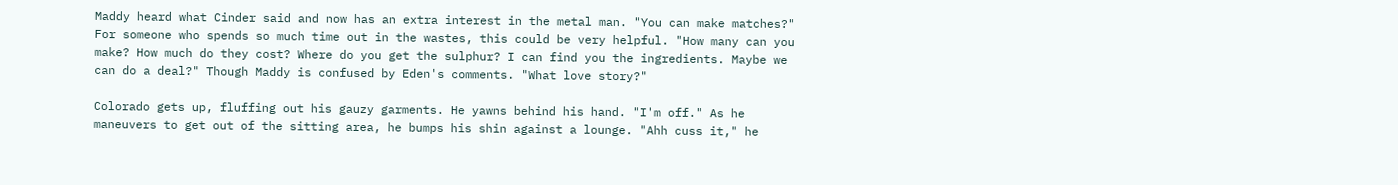Maddy heard what Cinder said and now has an extra interest in the metal man. "You can make matches?" For someone who spends so much time out in the wastes, this could be very helpful. "How many can you make? How much do they cost? Where do you get the sulphur? I can find you the ingredients. Maybe we can do a deal?" Though Maddy is confused by Eden's comments. "What love story?"

Colorado gets up, fluffing out his gauzy garments. He yawns behind his hand. "I'm off." As he maneuvers to get out of the sitting area, he bumps his shin against a lounge. "Ahh cuss it," he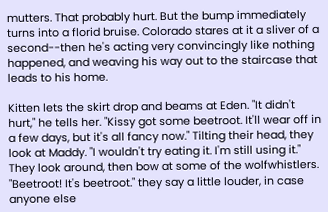mutters. That probably hurt. But the bump immediately turns into a florid bruise. Colorado stares at it a sliver of a second--then he's acting very convincingly like nothing happened, and weaving his way out to the staircase that leads to his home.

Kitten lets the skirt drop and beams at Eden. "It didn't hurt," he tells her. "Kissy got some beetroot. It'll wear off in a few days, but it's all fancy now." Tilting their head, they look at Maddy. "I wouldn't try eating it. I'm still using it." They look around, then bow at some of the wolfwhistlers. "Beetroot! It's beetroot." they say a little louder, in case anyone else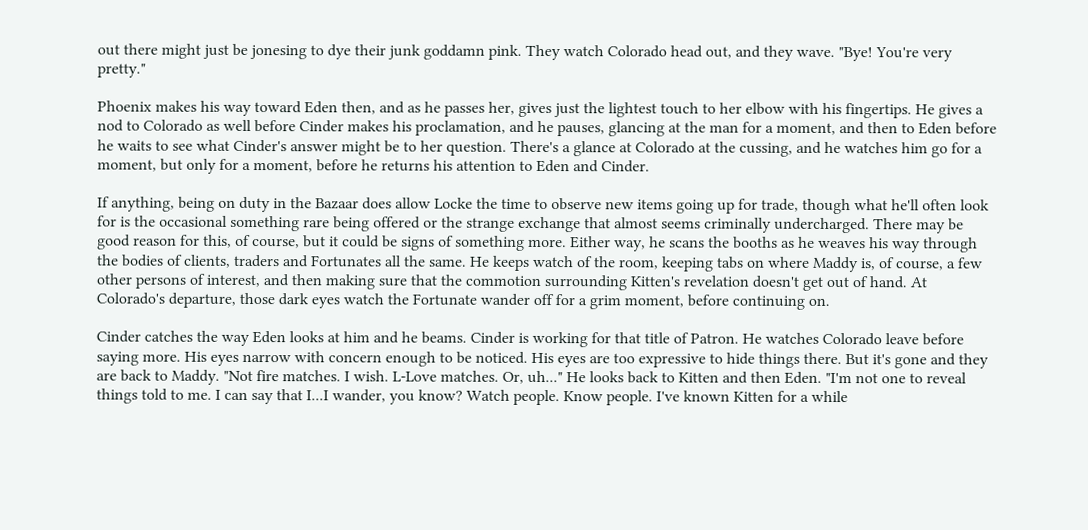out there might just be jonesing to dye their junk goddamn pink. They watch Colorado head out, and they wave. "Bye! You're very pretty."

Phoenix makes his way toward Eden then, and as he passes her, gives just the lightest touch to her elbow with his fingertips. He gives a nod to Colorado as well before Cinder makes his proclamation, and he pauses, glancing at the man for a moment, and then to Eden before he waits to see what Cinder's answer might be to her question. There's a glance at Colorado at the cussing, and he watches him go for a moment, but only for a moment, before he returns his attention to Eden and Cinder.

If anything, being on duty in the Bazaar does allow Locke the time to observe new items going up for trade, though what he'll often look for is the occasional something rare being offered or the strange exchange that almost seems criminally undercharged. There may be good reason for this, of course, but it could be signs of something more. Either way, he scans the booths as he weaves his way through the bodies of clients, traders and Fortunates all the same. He keeps watch of the room, keeping tabs on where Maddy is, of course, a few other persons of interest, and then making sure that the commotion surrounding Kitten's revelation doesn't get out of hand. At Colorado's departure, those dark eyes watch the Fortunate wander off for a grim moment, before continuing on.

Cinder catches the way Eden looks at him and he beams. Cinder is working for that title of Patron. He watches Colorado leave before saying more. His eyes narrow with concern enough to be noticed. His eyes are too expressive to hide things there. But it's gone and they are back to Maddy. "Not fire matches. I wish. L-Love matches. Or, uh..." He looks back to Kitten and then Eden. "I'm not one to reveal things told to me. I can say that I...I wander, you know? Watch people. Know people. I've known Kitten for a while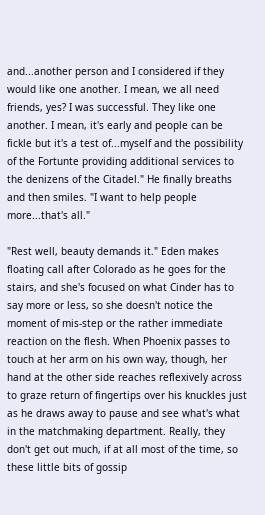and...another person and I considered if they would like one another. I mean, we all need friends, yes? I was successful. They like one another. I mean, it's early and people can be fickle but it's a test of...myself and the possibility of the Fortunte providing additional services to the denizens of the Citadel." He finally breaths and then smiles. "I want to help people more...that's all."

"Rest well, beauty demands it." Eden makes floating call after Colorado as he goes for the stairs, and she's focused on what Cinder has to say more or less, so she doesn't notice the moment of mis-step or the rather immediate reaction on the flesh. When Phoenix passes to touch at her arm on his own way, though, her hand at the other side reaches reflexively across to graze return of fingertips over his knuckles just as he draws away to pause and see what's what in the matchmaking department. Really, they don't get out much, if at all most of the time, so these little bits of gossip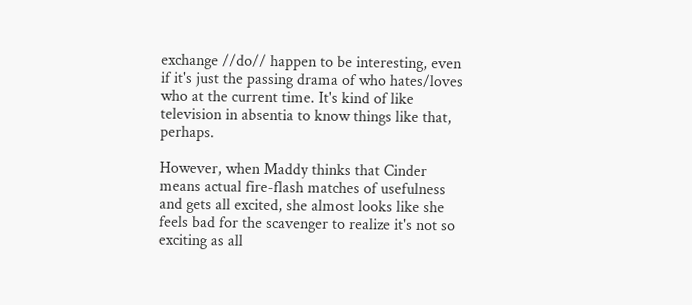exchange //do// happen to be interesting, even if it's just the passing drama of who hates/loves who at the current time. It's kind of like television in absentia to know things like that, perhaps.

However, when Maddy thinks that Cinder means actual fire-flash matches of usefulness and gets all excited, she almost looks like she feels bad for the scavenger to realize it's not so exciting as all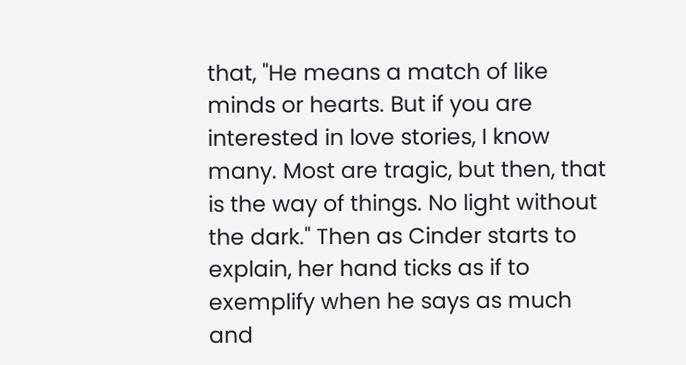that, "He means a match of like minds or hearts. But if you are interested in love stories, I know many. Most are tragic, but then, that is the way of things. No light without the dark." Then as Cinder starts to explain, her hand ticks as if to exemplify when he says as much and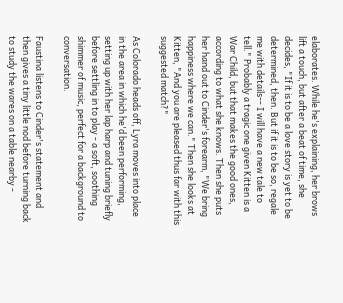elaborates. While he's explaining, her brows lift a touch, but after a beat of time, she decides, "If it is to be a love story is yet to be determined, then. But if it is to be so, regale me with details-- I will have a new tale to tell." Probably a tragic one given Kitten is a War Child, but that makes the good ones, according to what she knows. Then she puts her hand out to Cinder's forearm, "We bring happiness where we can." Then she looks at Kitten, "And you are pleased thus far with this suggested match?"

As Colorado heads off, Lyra moves into place in the area in which he'd been performing, setting up with her lap harp and tuning briefly before settling in to play - a soft, soothing shimmer of music, perfect for a background to conversation.

Faustina listens to Cinder's statement and then gives a tiny little nod before turning back to study the wares on a table nearby -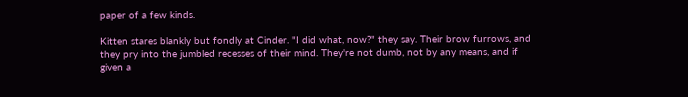paper of a few kinds.

Kitten stares blankly but fondly at Cinder. "I did what, now?" they say. Their brow furrows, and they pry into the jumbled recesses of their mind. They're not dumb, not by any means, and if given a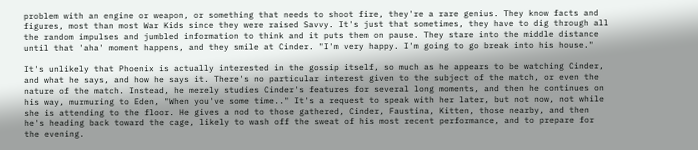problem with an engine or weapon, or something that needs to shoot fire, they're a rare genius. They know facts and figures, most than most War Kids since they were raised Savvy. It's just that sometimes, they have to dig through all the random impulses and jumbled information to think and it puts them on pause. They stare into the middle distance until that 'aha' moment happens, and they smile at Cinder. "I'm very happy. I'm going to go break into his house."

It's unlikely that Phoenix is actually interested in the gossip itself, so much as he appears to be watching Cinder, and what he says, and how he says it. There's no particular interest given to the subject of the match, or even the nature of the match. Instead, he merely studies Cinder's features for several long moments, and then he continues on his way, murmuring to Eden, "When you've some time.." It's a request to speak with her later, but not now, not while she is attending to the floor. He gives a nod to those gathered, Cinder, Faustina, Kitten, those nearby, and then he's heading back toward the cage, likely to wash off the sweat of his most recent performance, and to prepare for the evening.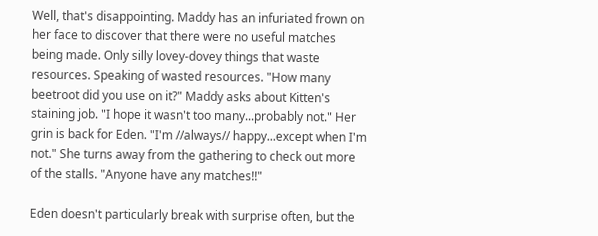Well, that's disappointing. Maddy has an infuriated frown on her face to discover that there were no useful matches being made. Only silly lovey-dovey things that waste resources. Speaking of wasted resources. "How many beetroot did you use on it?" Maddy asks about Kitten's staining job. "I hope it wasn't too many...probably not." Her grin is back for Eden. "I'm //always// happy...except when I'm not." She turns away from the gathering to check out more of the stalls. "Anyone have any matches!!"

Eden doesn't particularly break with surprise often, but the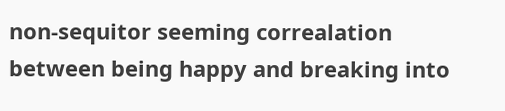non-sequitor seeming correalation between being happy and breaking into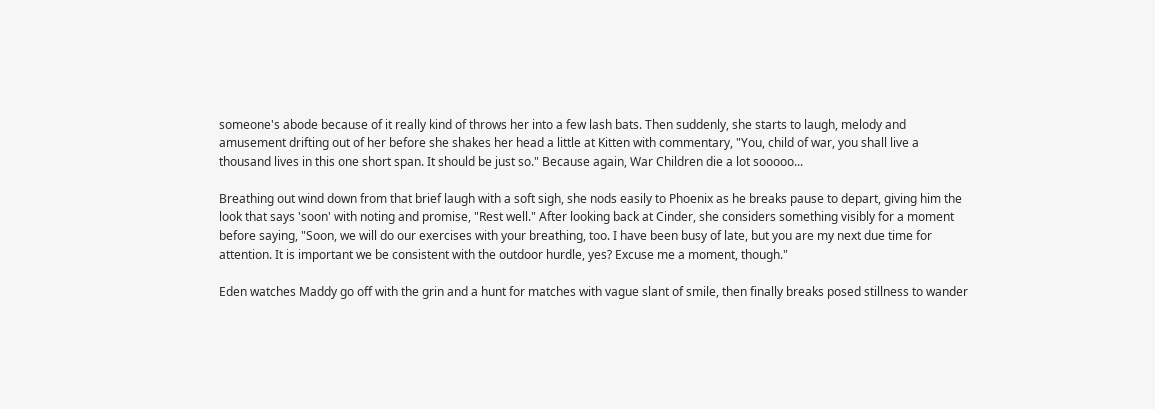someone's abode because of it really kind of throws her into a few lash bats. Then suddenly, she starts to laugh, melody and amusement drifting out of her before she shakes her head a little at Kitten with commentary, "You, child of war, you shall live a thousand lives in this one short span. It should be just so." Because again, War Children die a lot sooooo...

Breathing out wind down from that brief laugh with a soft sigh, she nods easily to Phoenix as he breaks pause to depart, giving him the look that says 'soon' with noting and promise, "Rest well." After looking back at Cinder, she considers something visibly for a moment before saying, "Soon, we will do our exercises with your breathing, too. I have been busy of late, but you are my next due time for attention. It is important we be consistent with the outdoor hurdle, yes? Excuse me a moment, though."

Eden watches Maddy go off with the grin and a hunt for matches with vague slant of smile, then finally breaks posed stillness to wander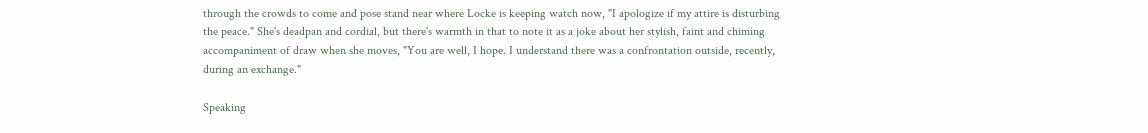through the crowds to come and pose stand near where Locke is keeping watch now, "I apologize if my attire is disturbing the peace." She's deadpan and cordial, but there's warmth in that to note it as a joke about her stylish, faint and chiming accompaniment of draw when she moves, "You are well, I hope. I understand there was a confrontation outside, recently, during an exchange."

Speaking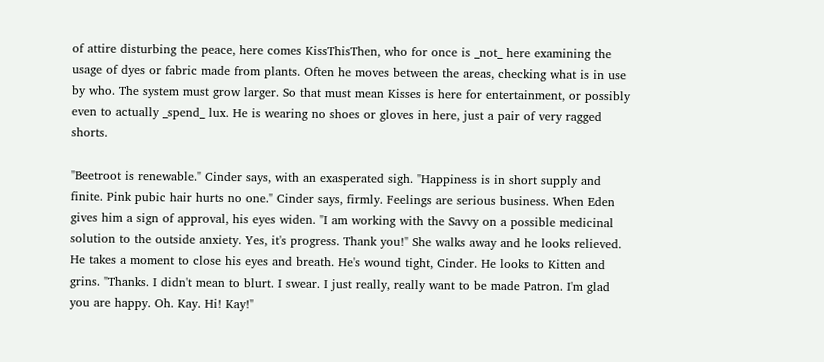of attire disturbing the peace, here comes KissThisThen, who for once is _not_ here examining the usage of dyes or fabric made from plants. Often he moves between the areas, checking what is in use by who. The system must grow larger. So that must mean Kisses is here for entertainment, or possibly even to actually _spend_ lux. He is wearing no shoes or gloves in here, just a pair of very ragged shorts.

"Beetroot is renewable." Cinder says, with an exasperated sigh. "Happiness is in short supply and finite. Pink pubic hair hurts no one." Cinder says, firmly. Feelings are serious business. When Eden gives him a sign of approval, his eyes widen. "I am working with the Savvy on a possible medicinal solution to the outside anxiety. Yes, it's progress. Thank you!" She walks away and he looks relieved. He takes a moment to close his eyes and breath. He's wound tight, Cinder. He looks to Kitten and grins. "Thanks. I didn't mean to blurt. I swear. I just really, really want to be made Patron. I'm glad you are happy. Oh. Kay. Hi! Kay!"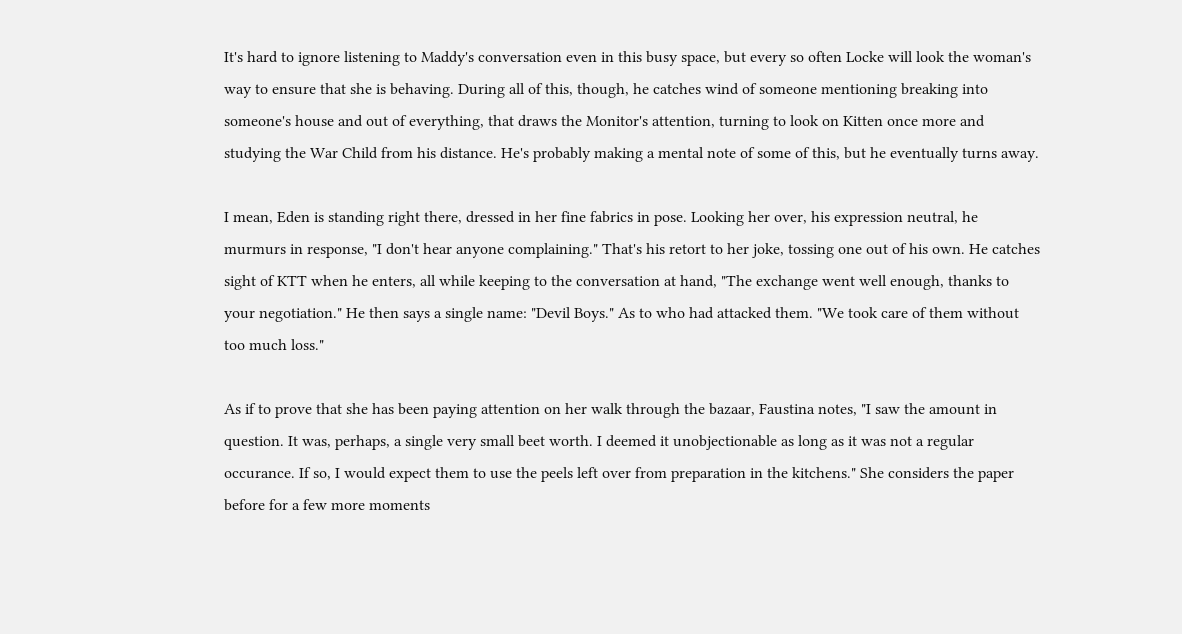It's hard to ignore listening to Maddy's conversation even in this busy space, but every so often Locke will look the woman's way to ensure that she is behaving. During all of this, though, he catches wind of someone mentioning breaking into someone's house and out of everything, that draws the Monitor's attention, turning to look on Kitten once more and studying the War Child from his distance. He's probably making a mental note of some of this, but he eventually turns away.

I mean, Eden is standing right there, dressed in her fine fabrics in pose. Looking her over, his expression neutral, he murmurs in response, "I don't hear anyone complaining." That's his retort to her joke, tossing one out of his own. He catches sight of KTT when he enters, all while keeping to the conversation at hand, "The exchange went well enough, thanks to your negotiation." He then says a single name: "Devil Boys." As to who had attacked them. "We took care of them without too much loss."

As if to prove that she has been paying attention on her walk through the bazaar, Faustina notes, "I saw the amount in question. It was, perhaps, a single very small beet worth. I deemed it unobjectionable as long as it was not a regular occurance. If so, I would expect them to use the peels left over from preparation in the kitchens." She considers the paper before for a few more moments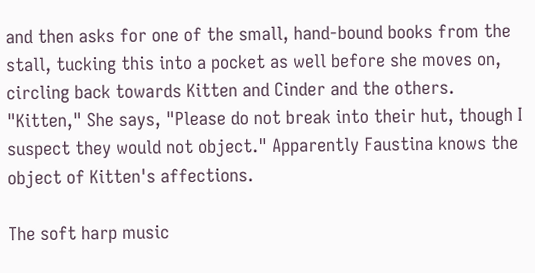and then asks for one of the small, hand-bound books from the stall, tucking this into a pocket as well before she moves on, circling back towards Kitten and Cinder and the others. "Kitten," She says, "Please do not break into their hut, though I suspect they would not object." Apparently Faustina knows the object of Kitten's affections.

The soft harp music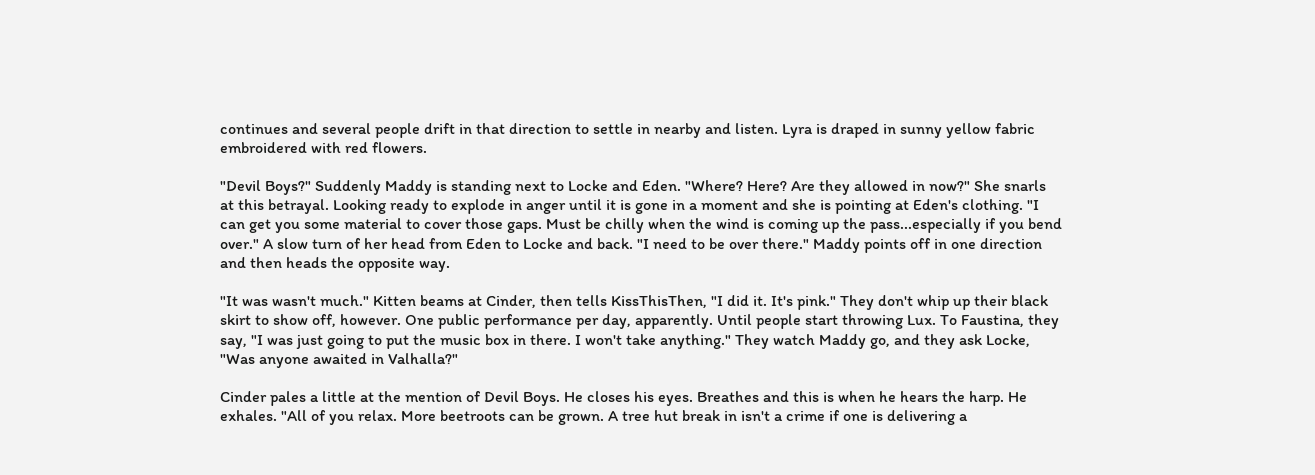continues and several people drift in that direction to settle in nearby and listen. Lyra is draped in sunny yellow fabric embroidered with red flowers.

"Devil Boys?" Suddenly Maddy is standing next to Locke and Eden. "Where? Here? Are they allowed in now?" She snarls at this betrayal. Looking ready to explode in anger until it is gone in a moment and she is pointing at Eden's clothing. "I can get you some material to cover those gaps. Must be chilly when the wind is coming up the pass...especially if you bend over." A slow turn of her head from Eden to Locke and back. "I need to be over there." Maddy points off in one direction and then heads the opposite way.

"It was wasn't much." Kitten beams at Cinder, then tells KissThisThen, "I did it. It's pink." They don't whip up their black skirt to show off, however. One public performance per day, apparently. Until people start throwing Lux. To Faustina, they say, "I was just going to put the music box in there. I won't take anything." They watch Maddy go, and they ask Locke, "Was anyone awaited in Valhalla?"

Cinder pales a little at the mention of Devil Boys. He closes his eyes. Breathes and this is when he hears the harp. He exhales. "All of you relax. More beetroots can be grown. A tree hut break in isn't a crime if one is delivering a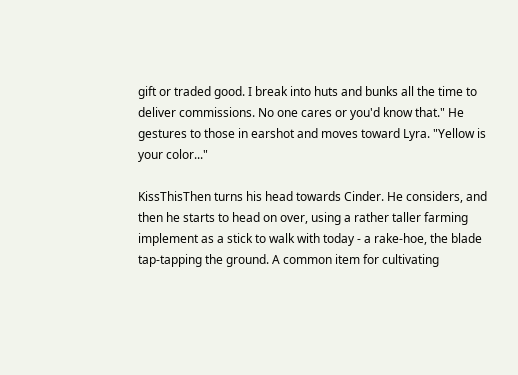gift or traded good. I break into huts and bunks all the time to deliver commissions. No one cares or you'd know that." He gestures to those in earshot and moves toward Lyra. "Yellow is your color..."

KissThisThen turns his head towards Cinder. He considers, and then he starts to head on over, using a rather taller farming implement as a stick to walk with today - a rake-hoe, the blade tap-tapping the ground. A common item for cultivating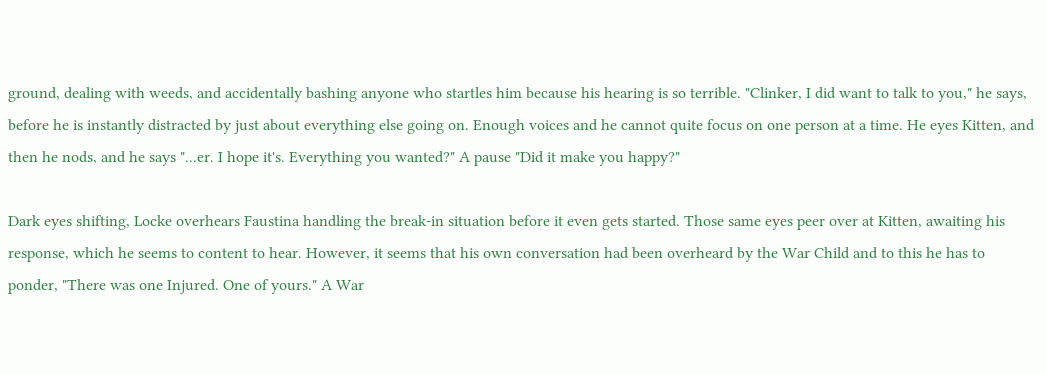ground, dealing with weeds, and accidentally bashing anyone who startles him because his hearing is so terrible. "Clinker, I did want to talk to you," he says, before he is instantly distracted by just about everything else going on. Enough voices and he cannot quite focus on one person at a time. He eyes Kitten, and then he nods, and he says "...er. I hope it's. Everything you wanted?" A pause "Did it make you happy?"

Dark eyes shifting, Locke overhears Faustina handling the break-in situation before it even gets started. Those same eyes peer over at Kitten, awaiting his response, which he seems to content to hear. However, it seems that his own conversation had been overheard by the War Child and to this he has to ponder, "There was one Injured. One of yours." A War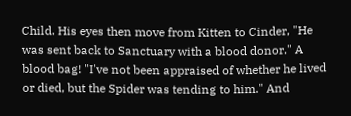Child. His eyes then move from Kitten to Cinder, "He was sent back to Sanctuary with a blood donor." A blood bag! "I've not been appraised of whether he lived or died, but the Spider was tending to him." And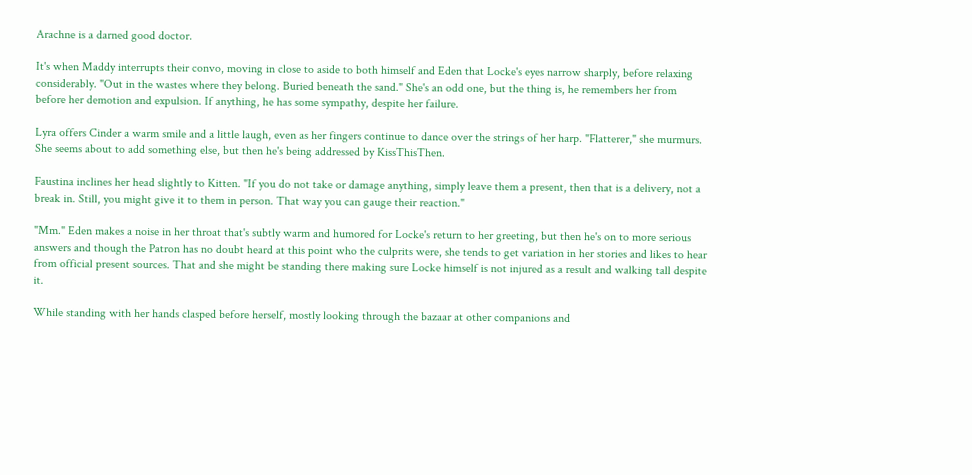Arachne is a darned good doctor.

It's when Maddy interrupts their convo, moving in close to aside to both himself and Eden that Locke's eyes narrow sharply, before relaxing considerably. "Out in the wastes where they belong. Buried beneath the sand." She's an odd one, but the thing is, he remembers her from before her demotion and expulsion. If anything, he has some sympathy, despite her failure.

Lyra offers Cinder a warm smile and a little laugh, even as her fingers continue to dance over the strings of her harp. "Flatterer," she murmurs. She seems about to add something else, but then he's being addressed by KissThisThen.

Faustina inclines her head slightly to Kitten. "If you do not take or damage anything, simply leave them a present, then that is a delivery, not a break in. Still, you might give it to them in person. That way you can gauge their reaction."

"Mm." Eden makes a noise in her throat that's subtly warm and humored for Locke's return to her greeting, but then he's on to more serious answers and though the Patron has no doubt heard at this point who the culprits were, she tends to get variation in her stories and likes to hear from official present sources. That and she might be standing there making sure Locke himself is not injured as a result and walking tall despite it.

While standing with her hands clasped before herself, mostly looking through the bazaar at other companions and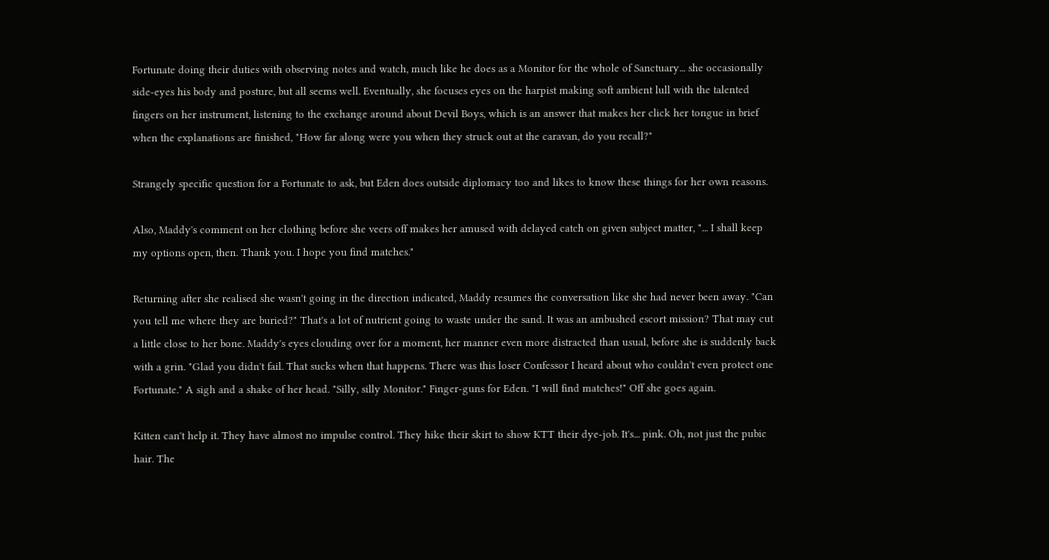Fortunate doing their duties with observing notes and watch, much like he does as a Monitor for the whole of Sanctuary... she occasionally side-eyes his body and posture, but all seems well. Eventually, she focuses eyes on the harpist making soft ambient lull with the talented fingers on her instrument, listening to the exchange around about Devil Boys, which is an answer that makes her click her tongue in brief when the explanations are finished, "How far along were you when they struck out at the caravan, do you recall?"

Strangely specific question for a Fortunate to ask, but Eden does outside diplomacy too and likes to know these things for her own reasons.

Also, Maddy's comment on her clothing before she veers off makes her amused with delayed catch on given subject matter, "... I shall keep my options open, then. Thank you. I hope you find matches."

Returning after she realised she wasn't going in the direction indicated, Maddy resumes the conversation like she had never been away. "Can you tell me where they are buried?" That's a lot of nutrient going to waste under the sand. It was an ambushed escort mission? That may cut a little close to her bone. Maddy's eyes clouding over for a moment, her manner even more distracted than usual, before she is suddenly back with a grin. "Glad you didn't fail. That sucks when that happens. There was this loser Confessor I heard about who couldn't even protect one Fortunate." A sigh and a shake of her head. "Silly, silly Monitor." Finger-guns for Eden. "I will find matches!" Off she goes again.

Kitten can't help it. They have almost no impulse control. They hike their skirt to show KTT their dye-job. It's... pink. Oh, not just the pubic hair. The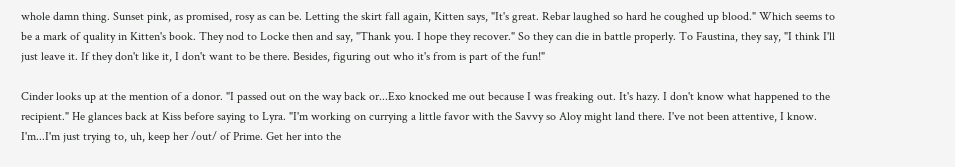whole damn thing. Sunset pink, as promised, rosy as can be. Letting the skirt fall again, Kitten says, "It's great. Rebar laughed so hard he coughed up blood." Which seems to be a mark of quality in Kitten's book. They nod to Locke then and say, "Thank you. I hope they recover." So they can die in battle properly. To Faustina, they say, "I think I'll just leave it. If they don't like it, I don't want to be there. Besides, figuring out who it's from is part of the fun!"

Cinder looks up at the mention of a donor. "I passed out on the way back or...Exo knocked me out because I was freaking out. It's hazy. I don't know what happened to the recipient." He glances back at Kiss before saying to Lyra. "I'm working on currying a little favor with the Savvy so Aloy might land there. I've not been attentive, I know. I'm...I'm just trying to, uh, keep her /out/ of Prime. Get her into the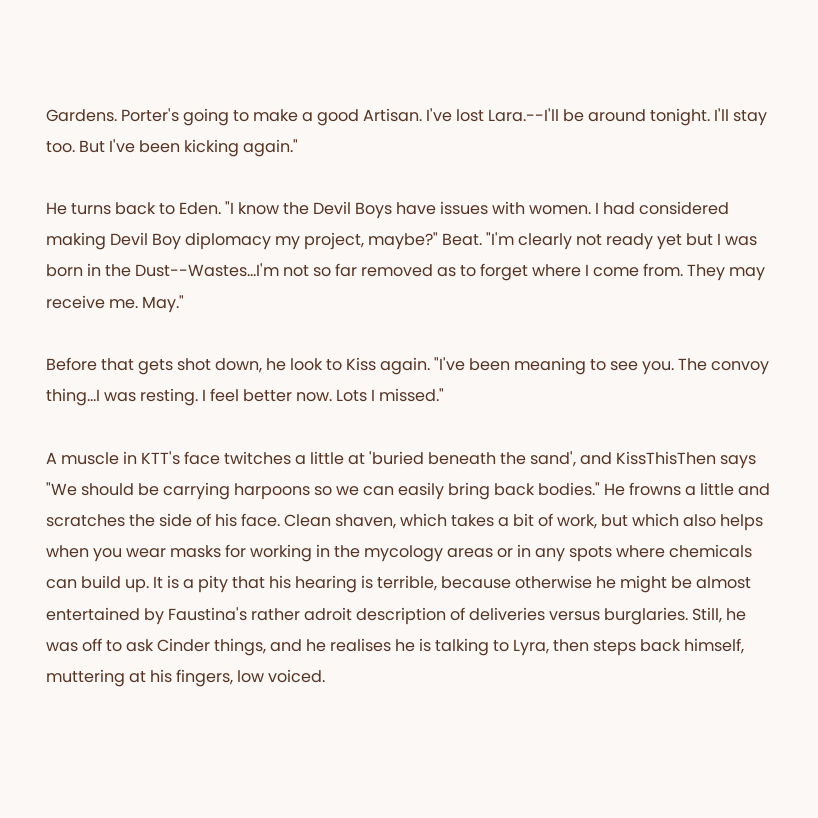Gardens. Porter's going to make a good Artisan. I've lost Lara.--I'll be around tonight. I'll stay too. But I've been kicking again."

He turns back to Eden. "I know the Devil Boys have issues with women. I had considered making Devil Boy diplomacy my project, maybe?" Beat. "I'm clearly not ready yet but I was born in the Dust--Wastes...I'm not so far removed as to forget where I come from. They may receive me. May."

Before that gets shot down, he look to Kiss again. "I've been meaning to see you. The convoy thing...I was resting. I feel better now. Lots I missed."

A muscle in KTT's face twitches a little at 'buried beneath the sand', and KissThisThen says "We should be carrying harpoons so we can easily bring back bodies." He frowns a little and scratches the side of his face. Clean shaven, which takes a bit of work, but which also helps when you wear masks for working in the mycology areas or in any spots where chemicals can build up. It is a pity that his hearing is terrible, because otherwise he might be almost entertained by Faustina's rather adroit description of deliveries versus burglaries. Still, he was off to ask Cinder things, and he realises he is talking to Lyra, then steps back himself, muttering at his fingers, low voiced.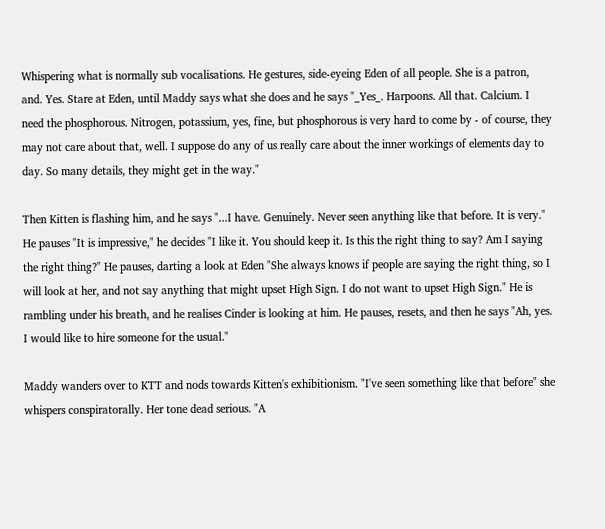Whispering what is normally sub vocalisations. He gestures, side-eyeing Eden of all people. She is a patron, and. Yes. Stare at Eden, until Maddy says what she does and he says "_Yes_. Harpoons. All that. Calcium. I need the phosphorous. Nitrogen, potassium, yes, fine, but phosphorous is very hard to come by - of course, they may not care about that, well. I suppose do any of us really care about the inner workings of elements day to day. So many details, they might get in the way."

Then Kitten is flashing him, and he says "...I have. Genuinely. Never seen anything like that before. It is very." He pauses "It is impressive," he decides "I like it. You should keep it. Is this the right thing to say? Am I saying the right thing?" He pauses, darting a look at Eden "She always knows if people are saying the right thing, so I will look at her, and not say anything that might upset High Sign. I do not want to upset High Sign." He is rambling under his breath, and he realises Cinder is looking at him. He pauses, resets, and then he says "Ah, yes. I would like to hire someone for the usual."

Maddy wanders over to KTT and nods towards Kitten's exhibitionism. "I've seen something like that before" she whispers conspiratorally. Her tone dead serious. "A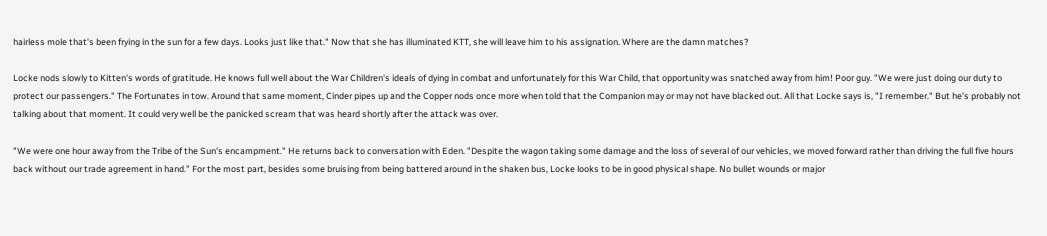hairless mole that's been frying in the sun for a few days. Looks just like that." Now that she has illuminated KTT, she will leave him to his assignation. Where are the damn matches?

Locke nods slowly to Kitten's words of gratitude. He knows full well about the War Children's ideals of dying in combat and unfortunately for this War Child, that opportunity was snatched away from him! Poor guy. "We were just doing our duty to protect our passengers." The Fortunates in tow. Around that same moment, Cinder pipes up and the Copper nods once more when told that the Companion may or may not have blacked out. All that Locke says is, "I remember." But he's probably not talking about that moment. It could very well be the panicked scream that was heard shortly after the attack was over.

"We were one hour away from the Tribe of the Sun's encampment." He returns back to conversation with Eden. "Despite the wagon taking some damage and the loss of several of our vehicles, we moved forward rather than driving the full five hours back without our trade agreement in hand." For the most part, besides some bruising from being battered around in the shaken bus, Locke looks to be in good physical shape. No bullet wounds or major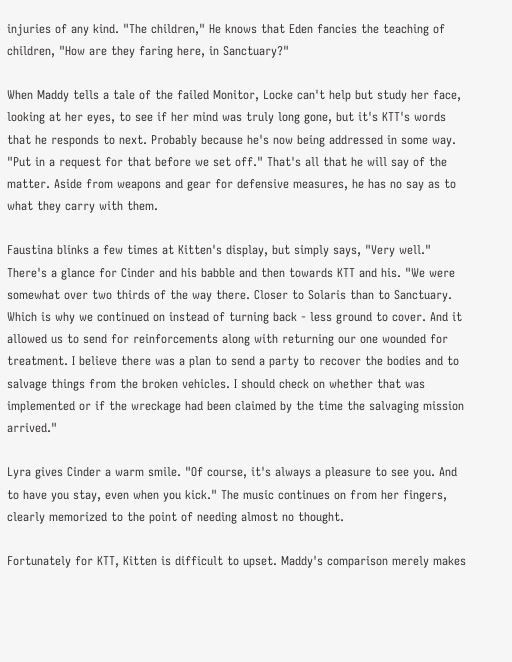injuries of any kind. "The children," He knows that Eden fancies the teaching of children, "How are they faring here, in Sanctuary?"

When Maddy tells a tale of the failed Monitor, Locke can't help but study her face, looking at her eyes, to see if her mind was truly long gone, but it's KTT's words that he responds to next. Probably because he's now being addressed in some way. "Put in a request for that before we set off." That's all that he will say of the matter. Aside from weapons and gear for defensive measures, he has no say as to what they carry with them.

Faustina blinks a few times at Kitten's display, but simply says, "Very well." There's a glance for Cinder and his babble and then towards KTT and his. "We were somewhat over two thirds of the way there. Closer to Solaris than to Sanctuary. Which is why we continued on instead of turning back - less ground to cover. And it allowed us to send for reinforcements along with returning our one wounded for treatment. I believe there was a plan to send a party to recover the bodies and to salvage things from the broken vehicles. I should check on whether that was implemented or if the wreckage had been claimed by the time the salvaging mission arrived."

Lyra gives Cinder a warm smile. "Of course, it's always a pleasure to see you. And to have you stay, even when you kick." The music continues on from her fingers, clearly memorized to the point of needing almost no thought.

Fortunately for KTT, Kitten is difficult to upset. Maddy's comparison merely makes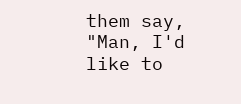them say, "Man, I'd like to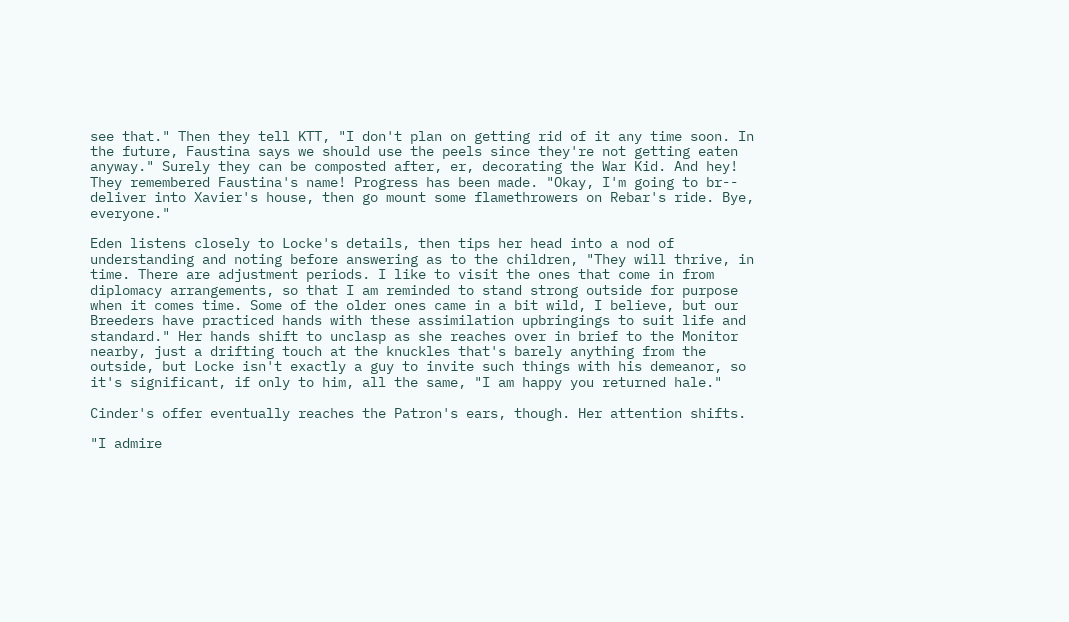see that." Then they tell KTT, "I don't plan on getting rid of it any time soon. In the future, Faustina says we should use the peels since they're not getting eaten anyway." Surely they can be composted after, er, decorating the War Kid. And hey! They remembered Faustina's name! Progress has been made. "Okay, I'm going to br-- deliver into Xavier's house, then go mount some flamethrowers on Rebar's ride. Bye, everyone."

Eden listens closely to Locke's details, then tips her head into a nod of understanding and noting before answering as to the children, "They will thrive, in time. There are adjustment periods. I like to visit the ones that come in from diplomacy arrangements, so that I am reminded to stand strong outside for purpose when it comes time. Some of the older ones came in a bit wild, I believe, but our Breeders have practiced hands with these assimilation upbringings to suit life and standard." Her hands shift to unclasp as she reaches over in brief to the Monitor nearby, just a drifting touch at the knuckles that's barely anything from the outside, but Locke isn't exactly a guy to invite such things with his demeanor, so it's significant, if only to him, all the same, "I am happy you returned hale."

Cinder's offer eventually reaches the Patron's ears, though. Her attention shifts.

"I admire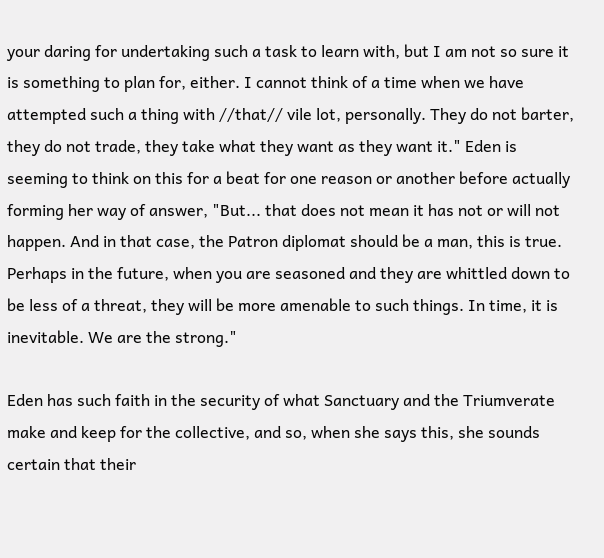your daring for undertaking such a task to learn with, but I am not so sure it is something to plan for, either. I cannot think of a time when we have attempted such a thing with //that// vile lot, personally. They do not barter, they do not trade, they take what they want as they want it." Eden is seeming to think on this for a beat for one reason or another before actually forming her way of answer, "But... that does not mean it has not or will not happen. And in that case, the Patron diplomat should be a man, this is true. Perhaps in the future, when you are seasoned and they are whittled down to be less of a threat, they will be more amenable to such things. In time, it is inevitable. We are the strong."

Eden has such faith in the security of what Sanctuary and the Triumverate make and keep for the collective, and so, when she says this, she sounds certain that their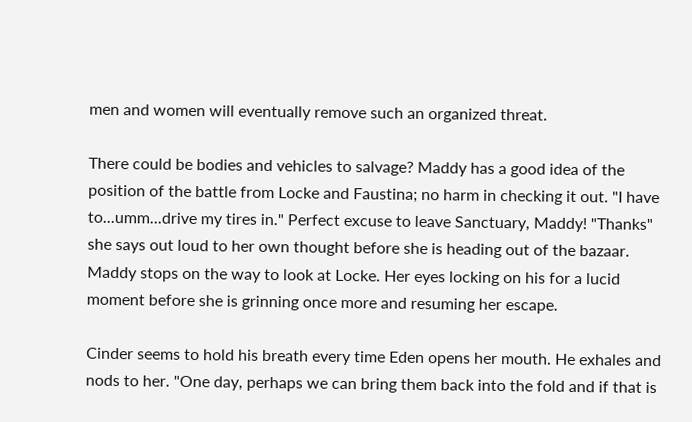men and women will eventually remove such an organized threat.

There could be bodies and vehicles to salvage? Maddy has a good idea of the position of the battle from Locke and Faustina; no harm in checking it out. "I have to...umm...drive my tires in." Perfect excuse to leave Sanctuary, Maddy! "Thanks" she says out loud to her own thought before she is heading out of the bazaar. Maddy stops on the way to look at Locke. Her eyes locking on his for a lucid moment before she is grinning once more and resuming her escape.

Cinder seems to hold his breath every time Eden opens her mouth. He exhales and nods to her. "One day, perhaps we can bring them back into the fold and if that is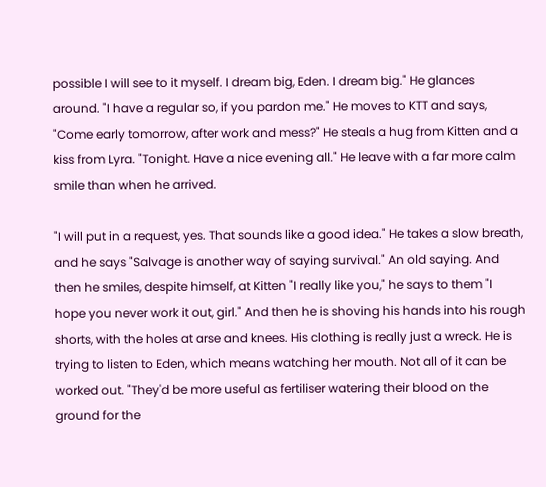possible I will see to it myself. I dream big, Eden. I dream big." He glances around. "I have a regular so, if you pardon me." He moves to KTT and says, "Come early tomorrow, after work and mess?" He steals a hug from Kitten and a kiss from Lyra. "Tonight. Have a nice evening all." He leave with a far more calm smile than when he arrived.

"I will put in a request, yes. That sounds like a good idea." He takes a slow breath, and he says "Salvage is another way of saying survival." An old saying. And then he smiles, despite himself, at Kitten "I really like you," he says to them "I hope you never work it out, girl." And then he is shoving his hands into his rough shorts, with the holes at arse and knees. His clothing is really just a wreck. He is trying to listen to Eden, which means watching her mouth. Not all of it can be worked out. "They'd be more useful as fertiliser watering their blood on the ground for the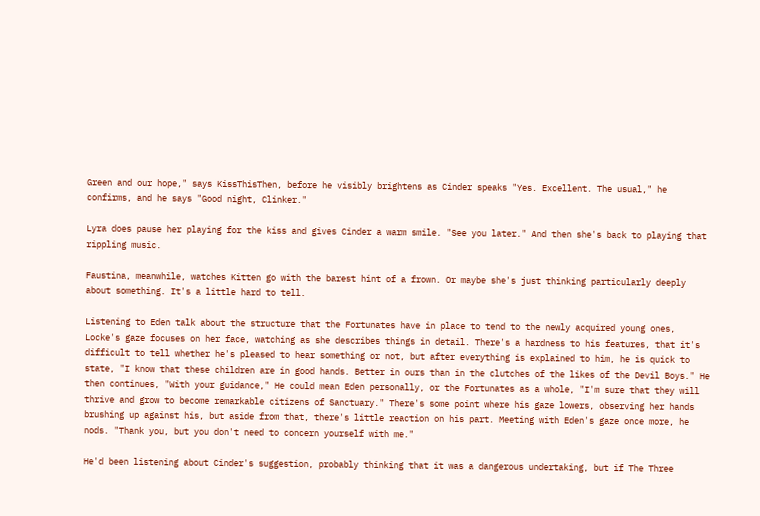Green and our hope," says KissThisThen, before he visibly brightens as Cinder speaks "Yes. Excellent. The usual," he confirms, and he says "Good night, Clinker."

Lyra does pause her playing for the kiss and gives Cinder a warm smile. "See you later." And then she's back to playing that rippling music.

Faustina, meanwhile, watches Kitten go with the barest hint of a frown. Or maybe she's just thinking particularly deeply about something. It's a little hard to tell.

Listening to Eden talk about the structure that the Fortunates have in place to tend to the newly acquired young ones, Locke's gaze focuses on her face, watching as she describes things in detail. There's a hardness to his features, that it's difficult to tell whether he's pleased to hear something or not, but after everything is explained to him, he is quick to state, "I know that these children are in good hands. Better in ours than in the clutches of the likes of the Devil Boys." He then continues, "With your guidance," He could mean Eden personally, or the Fortunates as a whole, "I'm sure that they will thrive and grow to become remarkable citizens of Sanctuary." There's some point where his gaze lowers, observing her hands brushing up against his, but aside from that, there's little reaction on his part. Meeting with Eden's gaze once more, he nods. "Thank you, but you don't need to concern yourself with me."

He'd been listening about Cinder's suggestion, probably thinking that it was a dangerous undertaking, but if The Three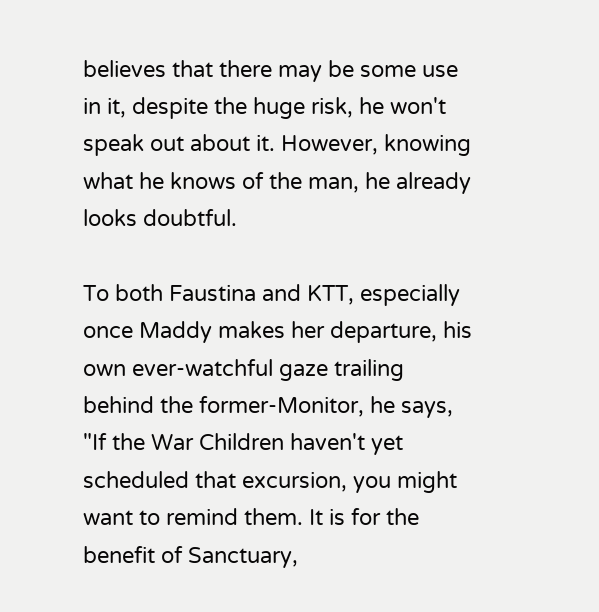believes that there may be some use in it, despite the huge risk, he won't speak out about it. However, knowing what he knows of the man, he already looks doubtful.

To both Faustina and KTT, especially once Maddy makes her departure, his own ever-watchful gaze trailing behind the former-Monitor, he says, "If the War Children haven't yet scheduled that excursion, you might want to remind them. It is for the benefit of Sanctuary,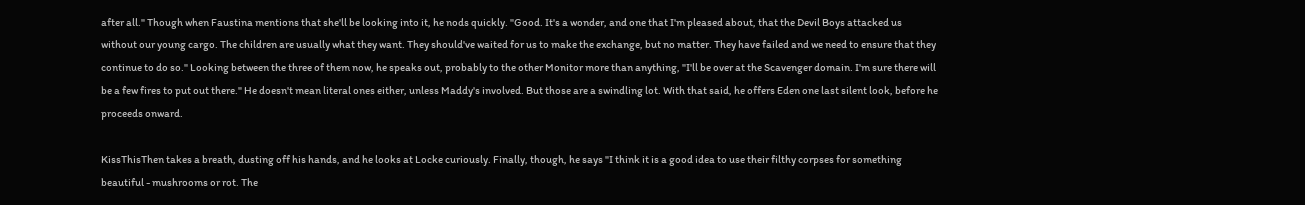after all." Though when Faustina mentions that she'll be looking into it, he nods quickly. "Good. It's a wonder, and one that I'm pleased about, that the Devil Boys attacked us without our young cargo. The children are usually what they want. They should've waited for us to make the exchange, but no matter. They have failed and we need to ensure that they continue to do so." Looking between the three of them now, he speaks out, probably to the other Monitor more than anything, "I'll be over at the Scavenger domain. I'm sure there will be a few fires to put out there." He doesn't mean literal ones either, unless Maddy's involved. But those are a swindling lot. With that said, he offers Eden one last silent look, before he proceeds onward.

KissThisThen takes a breath, dusting off his hands, and he looks at Locke curiously. Finally, though, he says "I think it is a good idea to use their filthy corpses for something beautiful - mushrooms or rot. The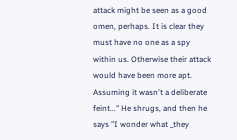attack might be seen as a good omen, perhaps. It is clear they must have no one as a spy within us. Otherwise their attack would have been more apt. Assuming it wasn't a deliberate feint..." He shrugs, and then he says "I wonder what _they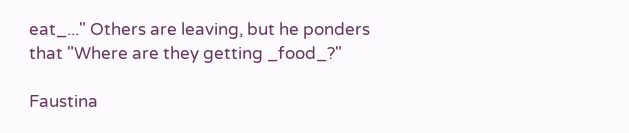eat_..." Others are leaving, but he ponders that "Where are they getting _food_?"

Faustina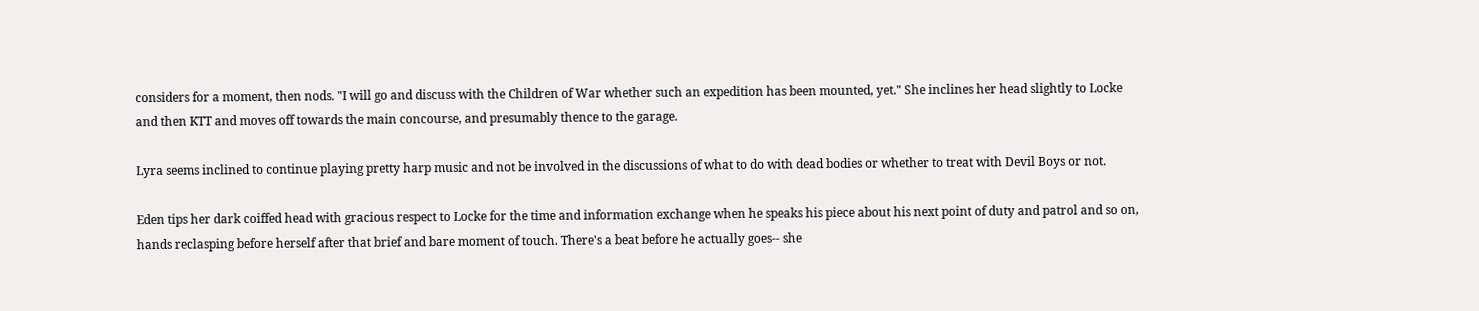considers for a moment, then nods. "I will go and discuss with the Children of War whether such an expedition has been mounted, yet." She inclines her head slightly to Locke and then KTT and moves off towards the main concourse, and presumably thence to the garage.

Lyra seems inclined to continue playing pretty harp music and not be involved in the discussions of what to do with dead bodies or whether to treat with Devil Boys or not.

Eden tips her dark coiffed head with gracious respect to Locke for the time and information exchange when he speaks his piece about his next point of duty and patrol and so on, hands reclasping before herself after that brief and bare moment of touch. There's a beat before he actually goes-- she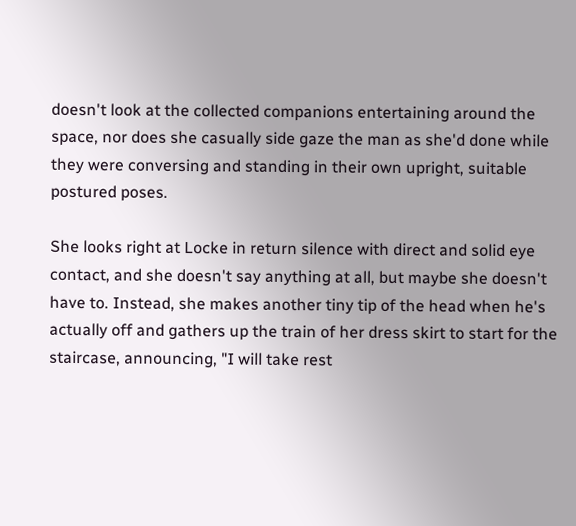doesn't look at the collected companions entertaining around the space, nor does she casually side gaze the man as she'd done while they were conversing and standing in their own upright, suitable postured poses.

She looks right at Locke in return silence with direct and solid eye contact, and she doesn't say anything at all, but maybe she doesn't have to. Instead, she makes another tiny tip of the head when he's actually off and gathers up the train of her dress skirt to start for the staircase, announcing, "I will take rest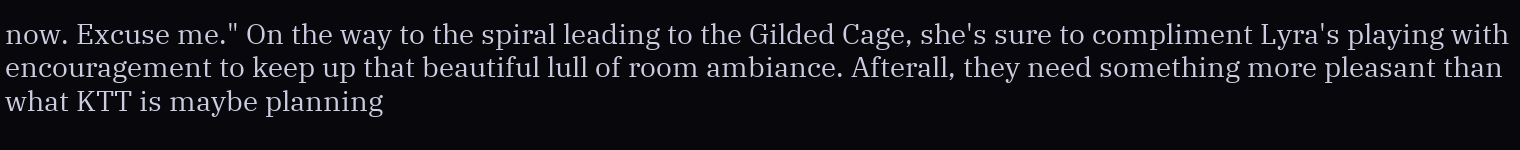now. Excuse me." On the way to the spiral leading to the Gilded Cage, she's sure to compliment Lyra's playing with encouragement to keep up that beautiful lull of room ambiance. Afterall, they need something more pleasant than what KTT is maybe planning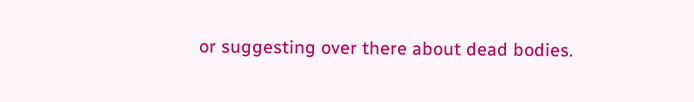or suggesting over there about dead bodies.